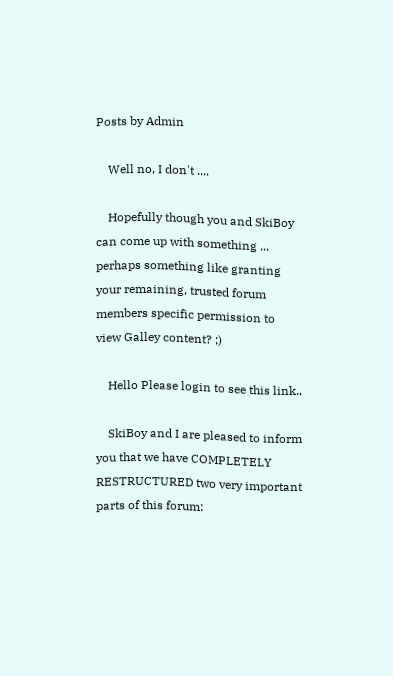Posts by Admin

    Well no, I don't ....

    Hopefully though you and SkiBoy can come up with something ... perhaps something like granting your remaining, trusted forum members specific permission to view Galley content? ;)

    Hello Please login to see this link.,

    SkiBoy and I are pleased to inform you that we have COMPLETELY RESTRUCTURED two very important parts of this forum: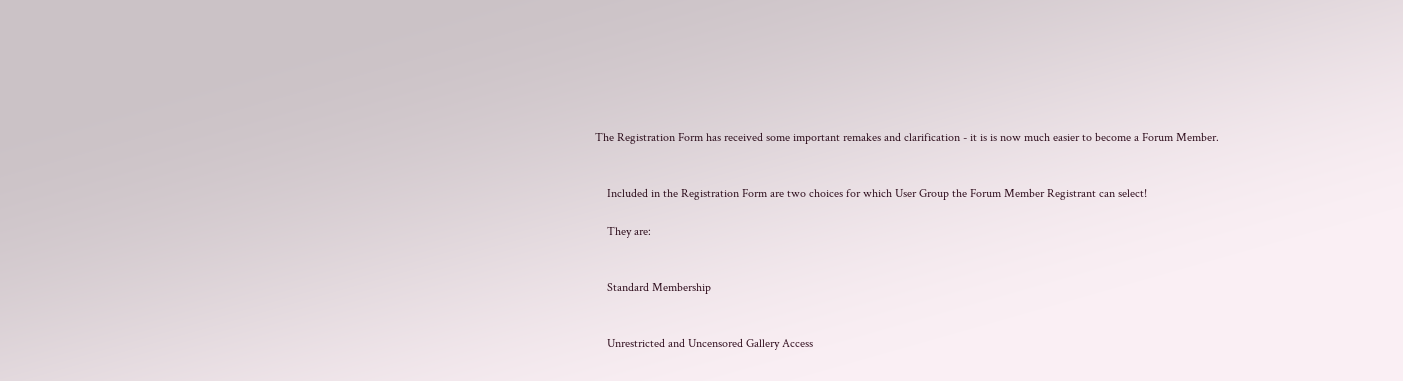The Registration Form has received some important remakes and clarification - it is is now much easier to become a Forum Member.


    Included in the Registration Form are two choices for which User Group the Forum Member Registrant can select!

    They are:


    Standard Membership


    Unrestricted and Uncensored Gallery Access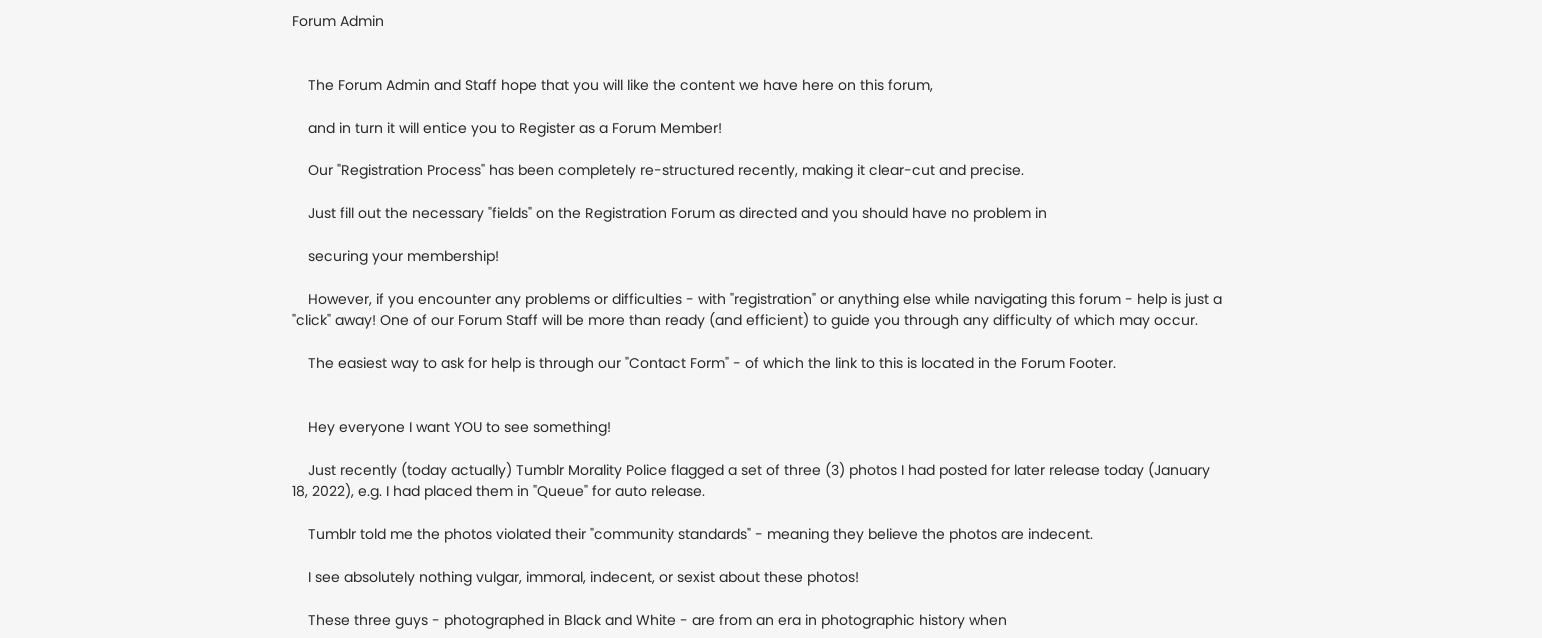Forum Admin


    The Forum Admin and Staff hope that you will like the content we have here on this forum,

    and in turn it will entice you to Register as a Forum Member!

    Our "Registration Process" has been completely re-structured recently, making it clear-cut and precise.

    Just fill out the necessary "fields" on the Registration Forum as directed and you should have no problem in

    securing your membership!

    However, if you encounter any problems or difficulties - with "registration" or anything else while navigating this forum - help is just a "click" away! One of our Forum Staff will be more than ready (and efficient) to guide you through any difficulty of which may occur.

    The easiest way to ask for help is through our "Contact Form" - of which the link to this is located in the Forum Footer.


    Hey everyone I want YOU to see something!

    Just recently (today actually) Tumblr Morality Police flagged a set of three (3) photos I had posted for later release today (January 18, 2022), e.g. I had placed them in "Queue" for auto release.

    Tumblr told me the photos violated their "community standards" - meaning they believe the photos are indecent.

    I see absolutely nothing vulgar, immoral, indecent, or sexist about these photos!

    These three guys - photographed in Black and White - are from an era in photographic history when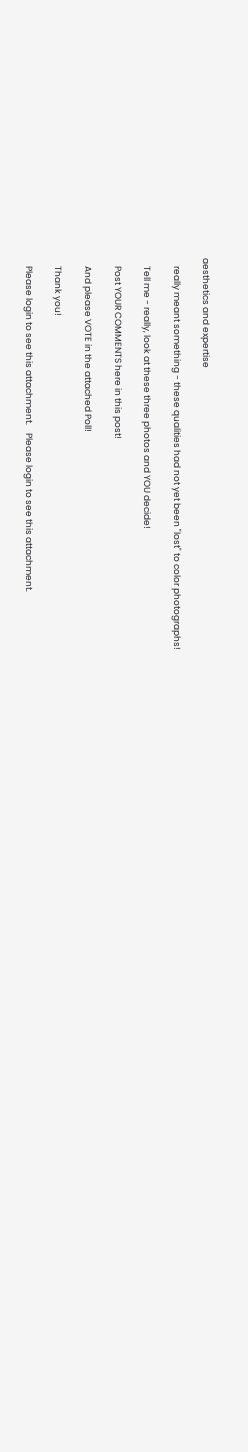aesthetics and expertise

    really meant something - these qualities had not yet been "lost" to color photographs!

    Tell me - really, look at these three photos and YOU decide!

    Post YOUR COMMENTS here in this post!

    And please VOTE in the attached Poll!

    Thank you!

    Please login to see this attachment.    Please login to see this attachment.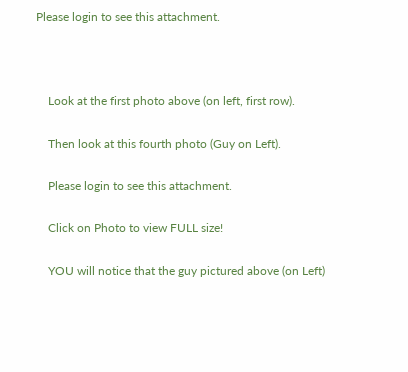Please login to see this attachment.



    Look at the first photo above (on left, first row).

    Then look at this fourth photo (Guy on Left).

    Please login to see this attachment.

    Click on Photo to view FULL size!

    YOU will notice that the guy pictured above (on Left)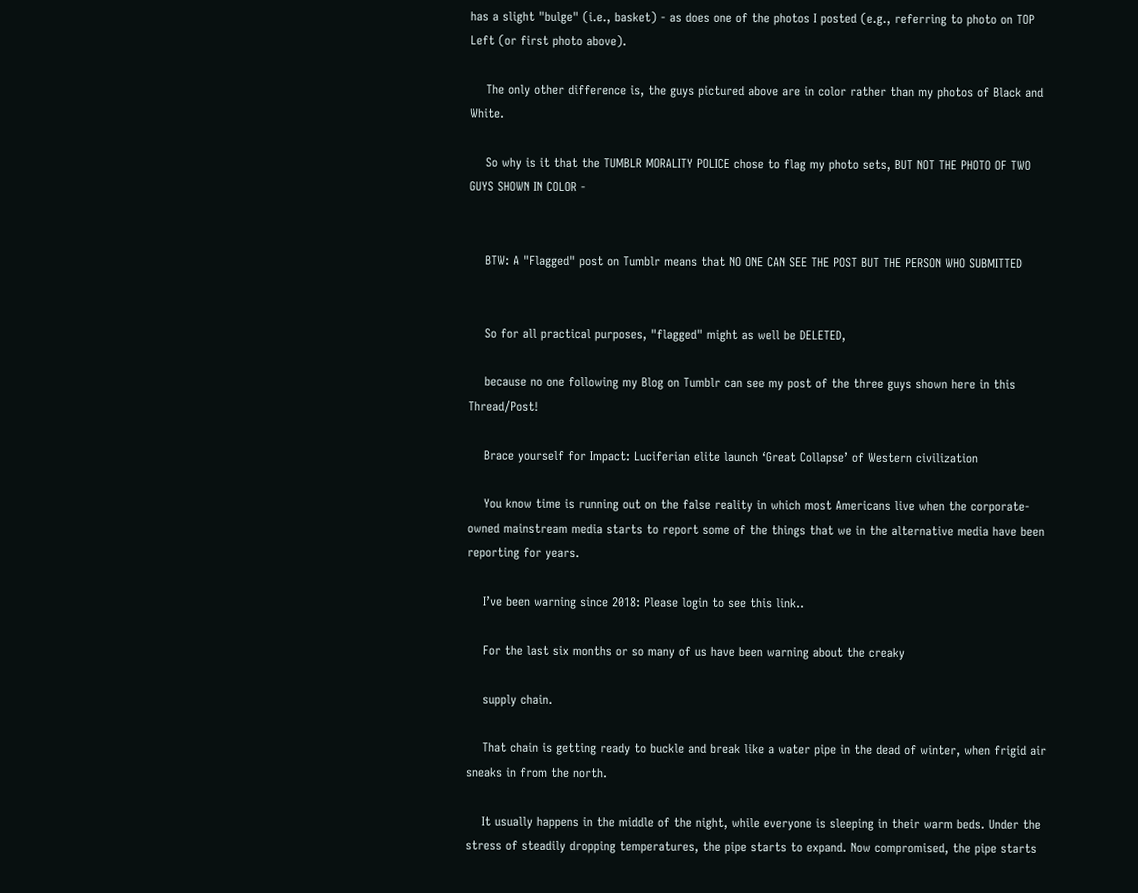has a slight "bulge" (i.e., basket) - as does one of the photos I posted (e.g., referring to photo on TOP Left (or first photo above).

    The only other difference is, the guys pictured above are in color rather than my photos of Black and White.

    So why is it that the TUMBLR MORALITY POLICE chose to flag my photo sets, BUT NOT THE PHOTO OF TWO GUYS SHOWN IN COLOR -


    BTW: A "Flagged" post on Tumblr means that NO ONE CAN SEE THE POST BUT THE PERSON WHO SUBMITTED


    So for all practical purposes, "flagged" might as well be DELETED,

    because no one following my Blog on Tumblr can see my post of the three guys shown here in this Thread/Post!

    Brace yourself for Impact: Luciferian elite launch ‘Great Collapse’ of Western civilization

    You know time is running out on the false reality in which most Americans live when the corporate-owned mainstream media starts to report some of the things that we in the alternative media have been reporting for years.

    I’ve been warning since 2018: Please login to see this link..

    For the last six months or so many of us have been warning about the creaky

    supply chain.

    That chain is getting ready to buckle and break like a water pipe in the dead of winter, when frigid air sneaks in from the north.

    It usually happens in the middle of the night, while everyone is sleeping in their warm beds. Under the stress of steadily dropping temperatures, the pipe starts to expand. Now compromised, the pipe starts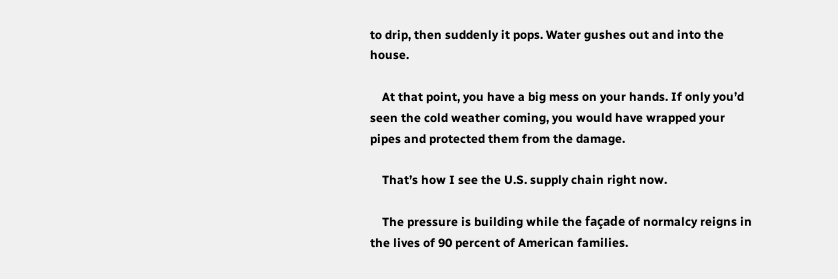to drip, then suddenly it pops. Water gushes out and into the house.

    At that point, you have a big mess on your hands. If only you’d seen the cold weather coming, you would have wrapped your pipes and protected them from the damage.

    That’s how I see the U.S. supply chain right now.

    The pressure is building while the façade of normalcy reigns in the lives of 90 percent of American families.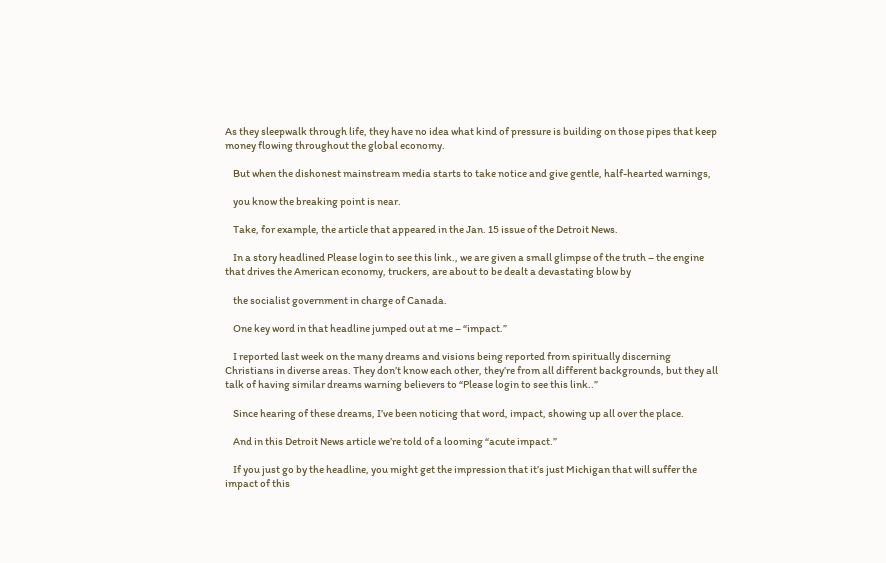As they sleepwalk through life, they have no idea what kind of pressure is building on those pipes that keep money flowing throughout the global economy.

    But when the dishonest mainstream media starts to take notice and give gentle, half-hearted warnings,

    you know the breaking point is near.

    Take, for example, the article that appeared in the Jan. 15 issue of the Detroit News.

    In a story headlined Please login to see this link., we are given a small glimpse of the truth – the engine that drives the American economy, truckers, are about to be dealt a devastating blow by

    the socialist government in charge of Canada.

    One key word in that headline jumped out at me – “impact.”

    I reported last week on the many dreams and visions being reported from spiritually discerning Christians in diverse areas. They don’t know each other, they’re from all different backgrounds, but they all talk of having similar dreams warning believers to “Please login to see this link..”

    Since hearing of these dreams, I’ve been noticing that word, impact, showing up all over the place.

    And in this Detroit News article we’re told of a looming “acute impact.”

    If you just go by the headline, you might get the impression that it’s just Michigan that will suffer the impact of this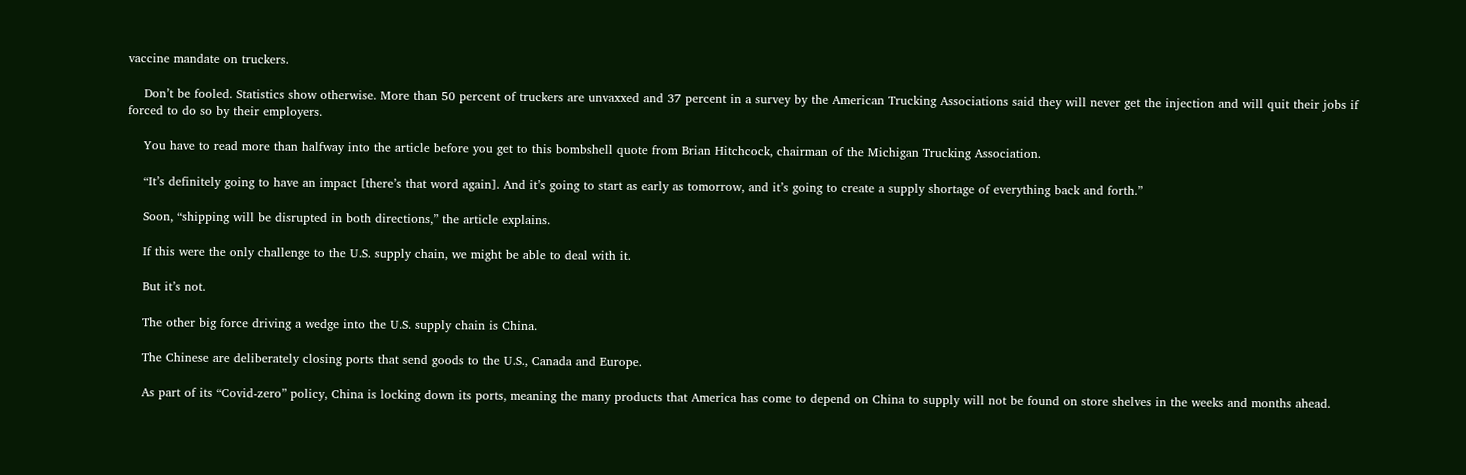vaccine mandate on truckers.

    Don’t be fooled. Statistics show otherwise. More than 50 percent of truckers are unvaxxed and 37 percent in a survey by the American Trucking Associations said they will never get the injection and will quit their jobs if forced to do so by their employers.

    You have to read more than halfway into the article before you get to this bombshell quote from Brian Hitchcock, chairman of the Michigan Trucking Association.

    “It’s definitely going to have an impact [there’s that word again]. And it’s going to start as early as tomorrow, and it’s going to create a supply shortage of everything back and forth.”

    Soon, “shipping will be disrupted in both directions,” the article explains.

    If this were the only challenge to the U.S. supply chain, we might be able to deal with it.

    But it’s not.

    The other big force driving a wedge into the U.S. supply chain is China.

    The Chinese are deliberately closing ports that send goods to the U.S., Canada and Europe.

    As part of its “Covid-zero” policy, China is locking down its ports, meaning the many products that America has come to depend on China to supply will not be found on store shelves in the weeks and months ahead.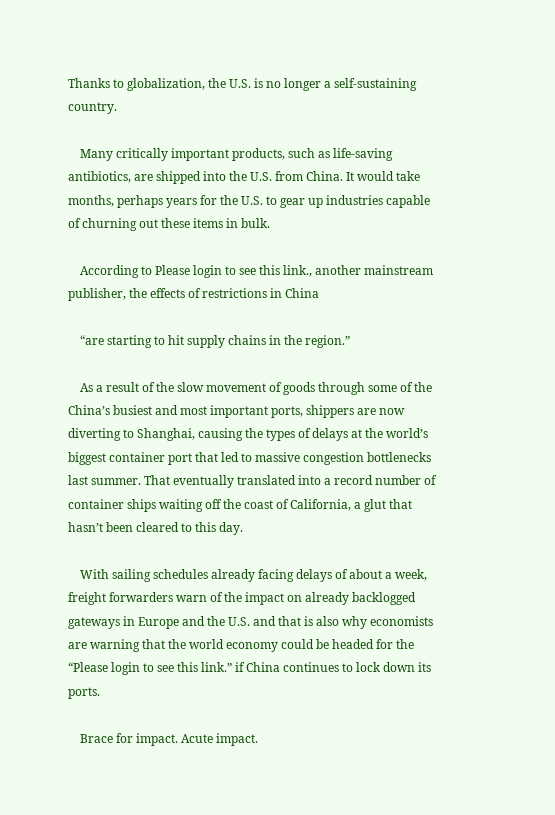Thanks to globalization, the U.S. is no longer a self-sustaining country.

    Many critically important products, such as life-saving antibiotics, are shipped into the U.S. from China. It would take months, perhaps years for the U.S. to gear up industries capable of churning out these items in bulk.

    According to Please login to see this link., another mainstream publisher, the effects of restrictions in China

    “are starting to hit supply chains in the region.”

    As a result of the slow movement of goods through some of the China’s busiest and most important ports, shippers are now diverting to Shanghai, causing the types of delays at the world’s biggest container port that led to massive congestion bottlenecks last summer. That eventually translated into a record number of container ships waiting off the coast of California, a glut that hasn’t been cleared to this day.

    With sailing schedules already facing delays of about a week, freight forwarders warn of the impact on already backlogged gateways in Europe and the U.S. and that is also why economists are warning that the world economy could be headed for the “Please login to see this link.” if China continues to lock down its ports.

    Brace for impact. Acute impact.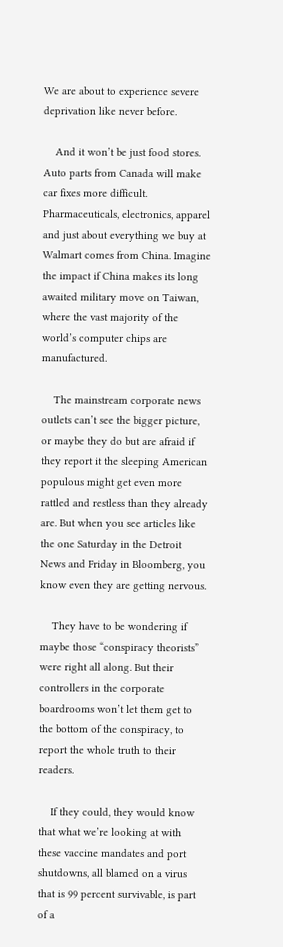We are about to experience severe deprivation like never before.

    And it won’t be just food stores. Auto parts from Canada will make car fixes more difficult. Pharmaceuticals, electronics, apparel and just about everything we buy at Walmart comes from China. Imagine the impact if China makes its long awaited military move on Taiwan, where the vast majority of the world’s computer chips are manufactured.

    The mainstream corporate news outlets can’t see the bigger picture, or maybe they do but are afraid if they report it the sleeping American populous might get even more rattled and restless than they already are. But when you see articles like the one Saturday in the Detroit News and Friday in Bloomberg, you know even they are getting nervous.

    They have to be wondering if maybe those “conspiracy theorists” were right all along. But their controllers in the corporate boardrooms won’t let them get to the bottom of the conspiracy, to report the whole truth to their readers.

    If they could, they would know that what we’re looking at with these vaccine mandates and port shutdowns, all blamed on a virus that is 99 percent survivable, is part of a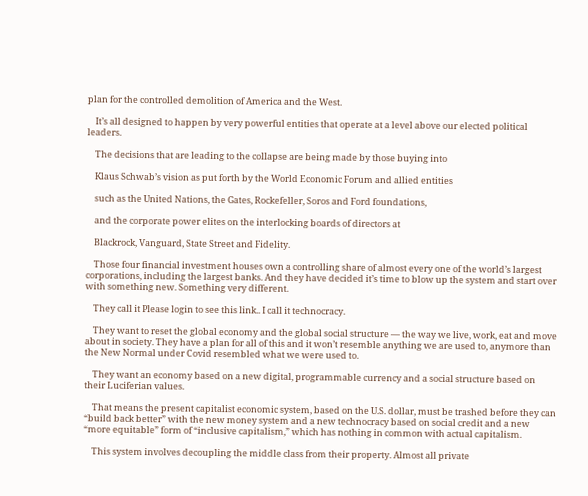plan for the controlled demolition of America and the West.

    It’s all designed to happen by very powerful entities that operate at a level above our elected political leaders.

    The decisions that are leading to the collapse are being made by those buying into

    Klaus Schwab’s vision as put forth by the World Economic Forum and allied entities

    such as the United Nations, the Gates, Rockefeller, Soros and Ford foundations,

    and the corporate power elites on the interlocking boards of directors at

    Blackrock, Vanguard, State Street and Fidelity.

    Those four financial investment houses own a controlling share of almost every one of the world’s largest corporations, including the largest banks. And they have decided it’s time to blow up the system and start over with something new. Something very different.

    They call it Please login to see this link.. I call it technocracy.

    They want to reset the global economy and the global social structure — the way we live, work, eat and move about in society. They have a plan for all of this and it won’t resemble anything we are used to, anymore than the New Normal under Covid resembled what we were used to.

    They want an economy based on a new digital, programmable currency and a social structure based on their Luciferian values.

    That means the present capitalist economic system, based on the U.S. dollar, must be trashed before they can “build back better” with the new money system and a new technocracy based on social credit and a new “more equitable” form of “inclusive capitalism,” which has nothing in common with actual capitalism.

    This system involves decoupling the middle class from their property. Almost all private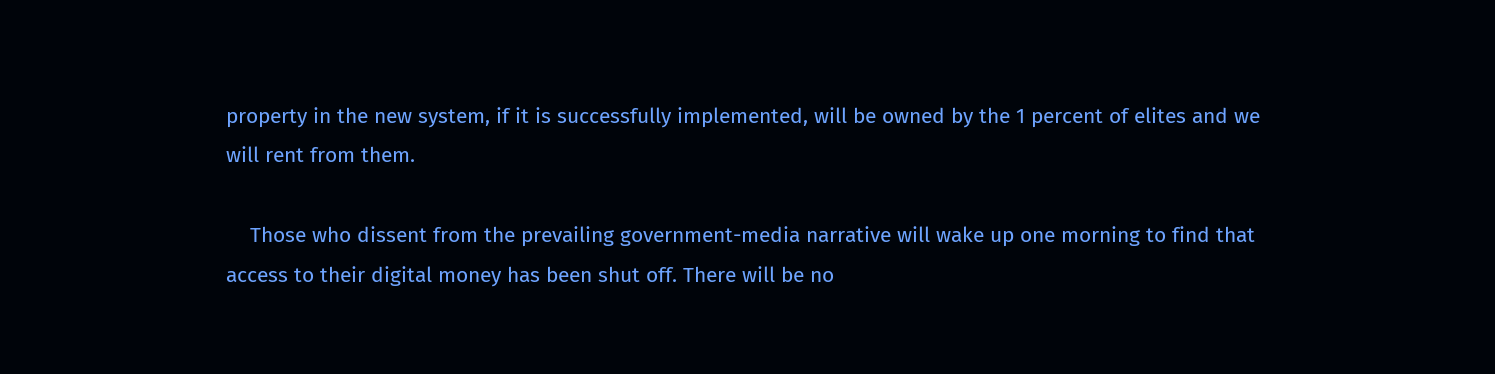property in the new system, if it is successfully implemented, will be owned by the 1 percent of elites and we will rent from them.

    Those who dissent from the prevailing government-media narrative will wake up one morning to find that access to their digital money has been shut off. There will be no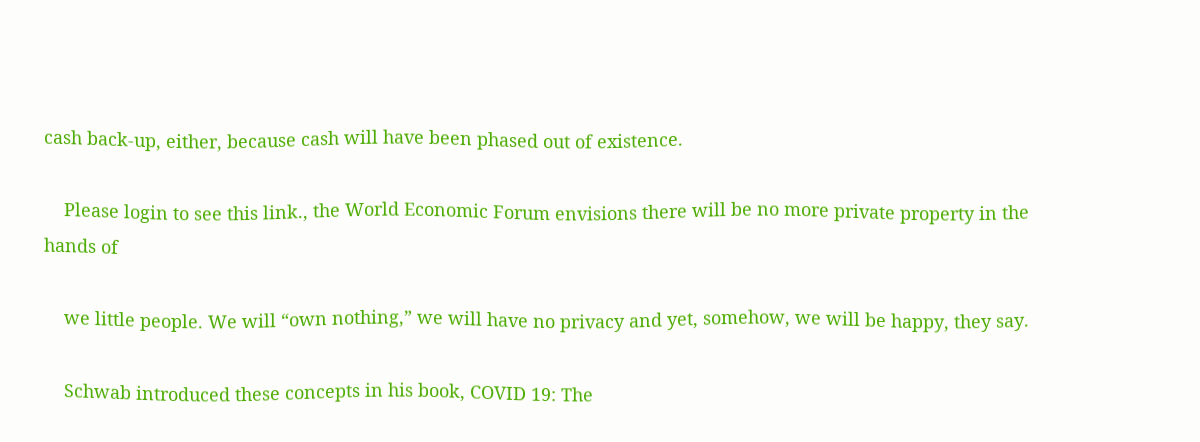cash back-up, either, because cash will have been phased out of existence.

    Please login to see this link., the World Economic Forum envisions there will be no more private property in the hands of

    we little people. We will “own nothing,” we will have no privacy and yet, somehow, we will be happy, they say.

    Schwab introduced these concepts in his book, COVID 19: The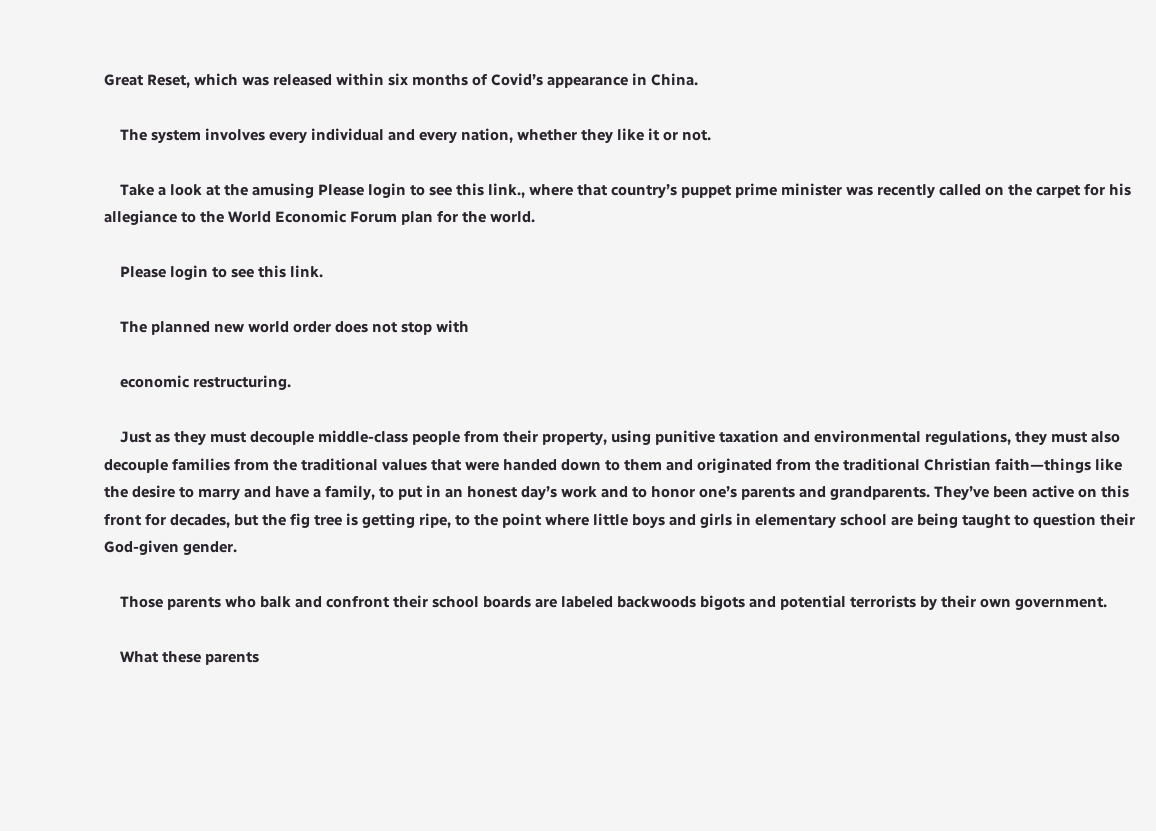Great Reset, which was released within six months of Covid’s appearance in China.

    The system involves every individual and every nation, whether they like it or not.

    Take a look at the amusing Please login to see this link., where that country’s puppet prime minister was recently called on the carpet for his allegiance to the World Economic Forum plan for the world.

    Please login to see this link.

    The planned new world order does not stop with

    economic restructuring.

    Just as they must decouple middle-class people from their property, using punitive taxation and environmental regulations, they must also decouple families from the traditional values that were handed down to them and originated from the traditional Christian faith—things like the desire to marry and have a family, to put in an honest day’s work and to honor one’s parents and grandparents. They’ve been active on this front for decades, but the fig tree is getting ripe, to the point where little boys and girls in elementary school are being taught to question their God-given gender.

    Those parents who balk and confront their school boards are labeled backwoods bigots and potential terrorists by their own government.

    What these parents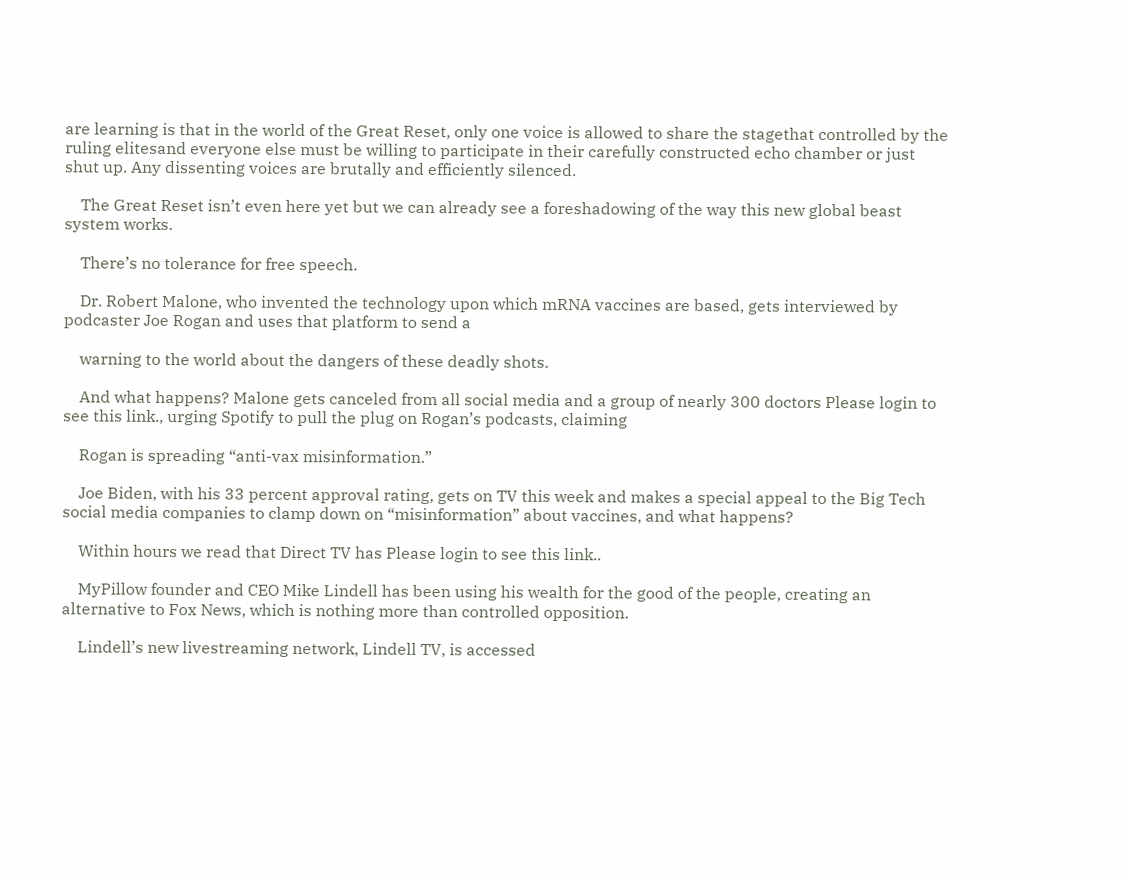are learning is that in the world of the Great Reset, only one voice is allowed to share the stagethat controlled by the ruling elitesand everyone else must be willing to participate in their carefully constructed echo chamber or just shut up. Any dissenting voices are brutally and efficiently silenced.

    The Great Reset isn’t even here yet but we can already see a foreshadowing of the way this new global beast system works.

    There’s no tolerance for free speech.

    Dr. Robert Malone, who invented the technology upon which mRNA vaccines are based, gets interviewed by podcaster Joe Rogan and uses that platform to send a

    warning to the world about the dangers of these deadly shots.

    And what happens? Malone gets canceled from all social media and a group of nearly 300 doctors Please login to see this link., urging Spotify to pull the plug on Rogan’s podcasts, claiming

    Rogan is spreading “anti-vax misinformation.”

    Joe Biden, with his 33 percent approval rating, gets on TV this week and makes a special appeal to the Big Tech social media companies to clamp down on “misinformation” about vaccines, and what happens?

    Within hours we read that Direct TV has Please login to see this link..

    MyPillow founder and CEO Mike Lindell has been using his wealth for the good of the people, creating an alternative to Fox News, which is nothing more than controlled opposition.

    Lindell’s new livestreaming network, Lindell TV, is accessed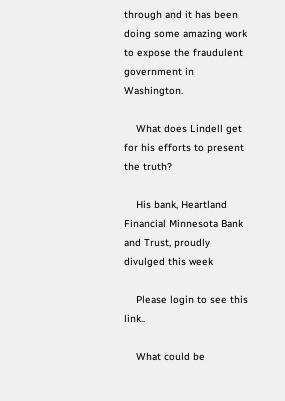through and it has been doing some amazing work to expose the fraudulent government in Washington.

    What does Lindell get for his efforts to present the truth?

    His bank, Heartland Financial Minnesota Bank and Trust, proudly divulged this week

    Please login to see this link..

    What could be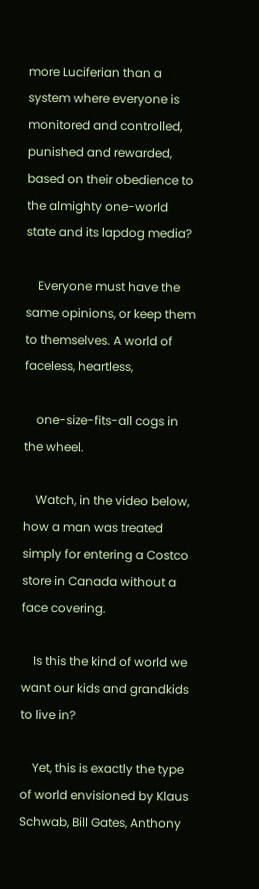more Luciferian than a system where everyone is monitored and controlled, punished and rewarded, based on their obedience to the almighty one-world state and its lapdog media?

    Everyone must have the same opinions, or keep them to themselves. A world of faceless, heartless,

    one-size-fits-all cogs in the wheel.

    Watch, in the video below, how a man was treated simply for entering a Costco store in Canada without a face covering.

    Is this the kind of world we want our kids and grandkids to live in?

    Yet, this is exactly the type of world envisioned by Klaus Schwab, Bill Gates, Anthony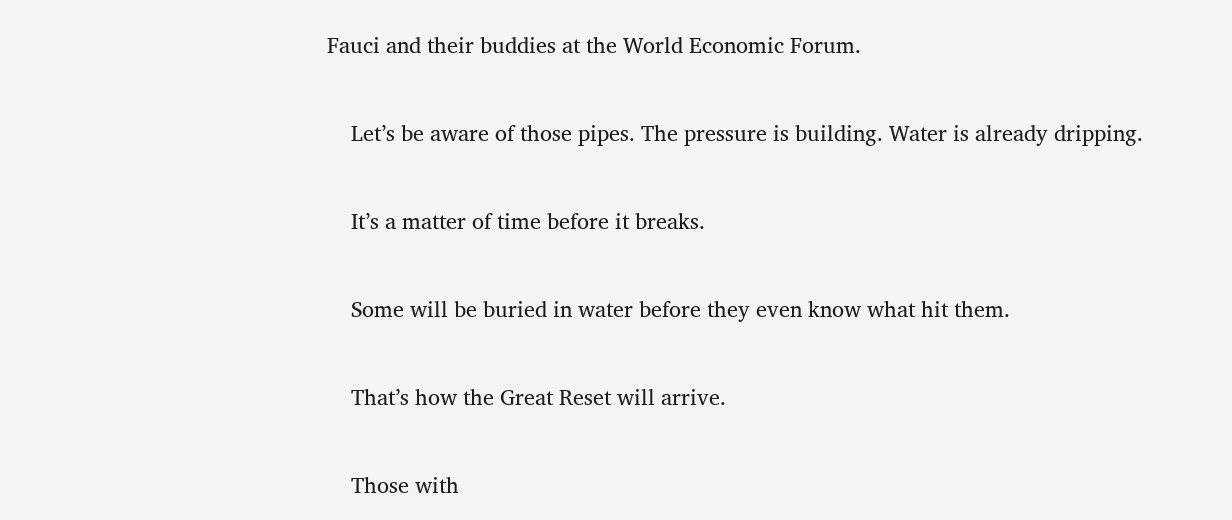Fauci and their buddies at the World Economic Forum.

    Let’s be aware of those pipes. The pressure is building. Water is already dripping.

    It’s a matter of time before it breaks.

    Some will be buried in water before they even know what hit them.

    That’s how the Great Reset will arrive.

    Those with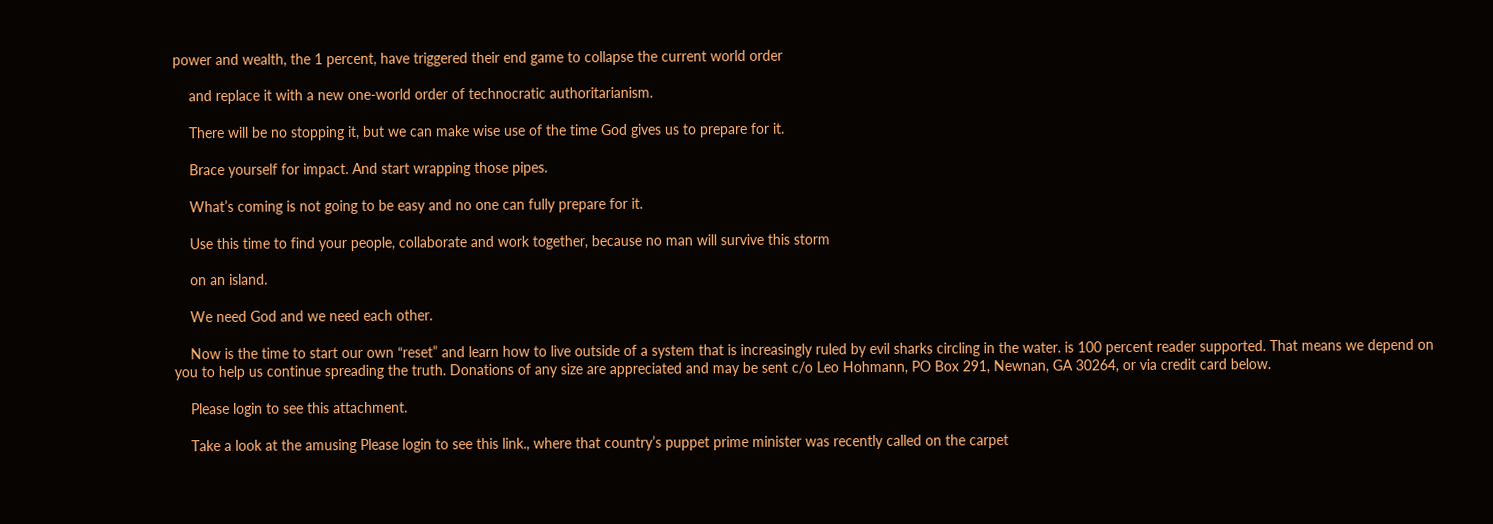power and wealth, the 1 percent, have triggered their end game to collapse the current world order

    and replace it with a new one-world order of technocratic authoritarianism.

    There will be no stopping it, but we can make wise use of the time God gives us to prepare for it.

    Brace yourself for impact. And start wrapping those pipes.

    What’s coming is not going to be easy and no one can fully prepare for it.

    Use this time to find your people, collaborate and work together, because no man will survive this storm

    on an island.

    We need God and we need each other.

    Now is the time to start our own “reset” and learn how to live outside of a system that is increasingly ruled by evil sharks circling in the water. is 100 percent reader supported. That means we depend on you to help us continue spreading the truth. Donations of any size are appreciated and may be sent c/o Leo Hohmann, PO Box 291, Newnan, GA 30264, or via credit card below.

    Please login to see this attachment.

    Take a look at the amusing Please login to see this link., where that country’s puppet prime minister was recently called on the carpet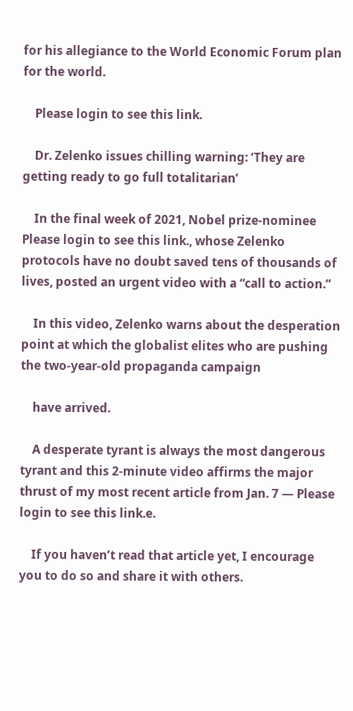for his allegiance to the World Economic Forum plan for the world.

    Please login to see this link.

    Dr. Zelenko issues chilling warning: ‘They are getting ready to go full totalitarian’

    In the final week of 2021, Nobel prize-nominee Please login to see this link., whose Zelenko protocols have no doubt saved tens of thousands of lives, posted an urgent video with a “call to action.”

    In this video, Zelenko warns about the desperation point at which the globalist elites who are pushing the two-year-old propaganda campaign

    have arrived.

    A desperate tyrant is always the most dangerous tyrant and this 2-minute video affirms the major thrust of my most recent article from Jan. 7 — Please login to see this link.e.

    If you haven’t read that article yet, I encourage you to do so and share it with others.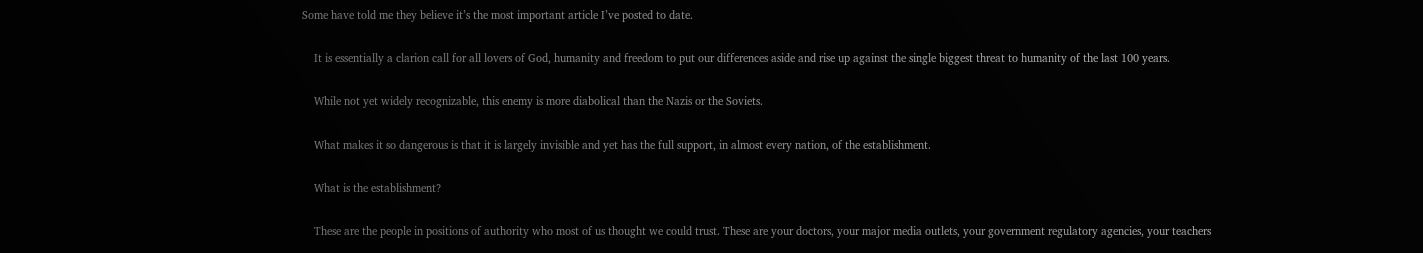Some have told me they believe it’s the most important article I’ve posted to date.

    It is essentially a clarion call for all lovers of God, humanity and freedom to put our differences aside and rise up against the single biggest threat to humanity of the last 100 years.

    While not yet widely recognizable, this enemy is more diabolical than the Nazis or the Soviets.

    What makes it so dangerous is that it is largely invisible and yet has the full support, in almost every nation, of the establishment.

    What is the establishment?

    These are the people in positions of authority who most of us thought we could trust. These are your doctors, your major media outlets, your government regulatory agencies, your teachers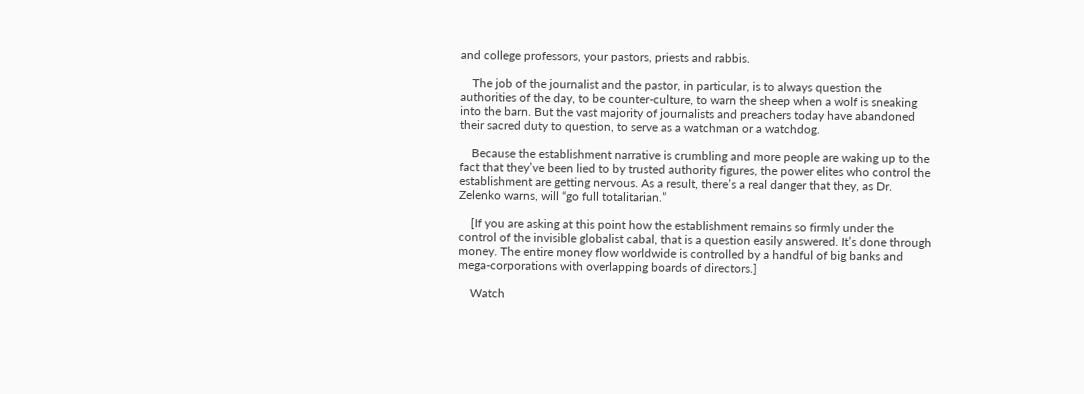and college professors, your pastors, priests and rabbis.

    The job of the journalist and the pastor, in particular, is to always question the authorities of the day, to be counter-culture, to warn the sheep when a wolf is sneaking into the barn. But the vast majority of journalists and preachers today have abandoned their sacred duty to question, to serve as a watchman or a watchdog.

    Because the establishment narrative is crumbling and more people are waking up to the fact that they’ve been lied to by trusted authority figures, the power elites who control the establishment are getting nervous. As a result, there’s a real danger that they, as Dr. Zelenko warns, will “go full totalitarian.”

    [If you are asking at this point how the establishment remains so firmly under the control of the invisible globalist cabal, that is a question easily answered. It’s done through money. The entire money flow worldwide is controlled by a handful of big banks and mega-corporations with overlapping boards of directors.]

    Watch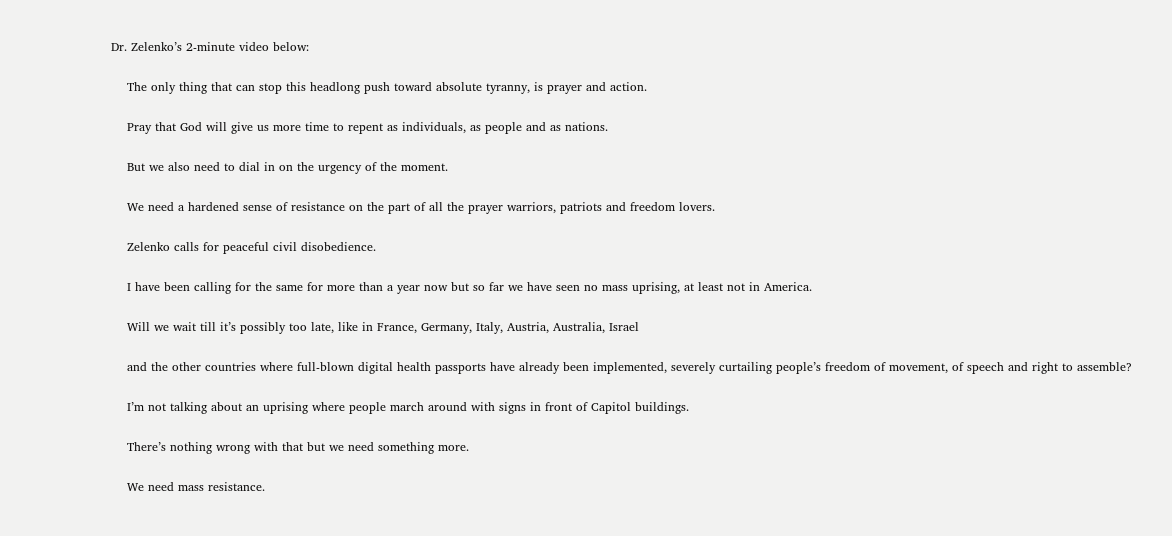Dr. Zelenko’s 2-minute video below:

    The only thing that can stop this headlong push toward absolute tyranny, is prayer and action.

    Pray that God will give us more time to repent as individuals, as people and as nations.

    But we also need to dial in on the urgency of the moment.

    We need a hardened sense of resistance on the part of all the prayer warriors, patriots and freedom lovers.

    Zelenko calls for peaceful civil disobedience.

    I have been calling for the same for more than a year now but so far we have seen no mass uprising, at least not in America.

    Will we wait till it’s possibly too late, like in France, Germany, Italy, Austria, Australia, Israel

    and the other countries where full-blown digital health passports have already been implemented, severely curtailing people’s freedom of movement, of speech and right to assemble?

    I’m not talking about an uprising where people march around with signs in front of Capitol buildings.

    There’s nothing wrong with that but we need something more.

    We need mass resistance.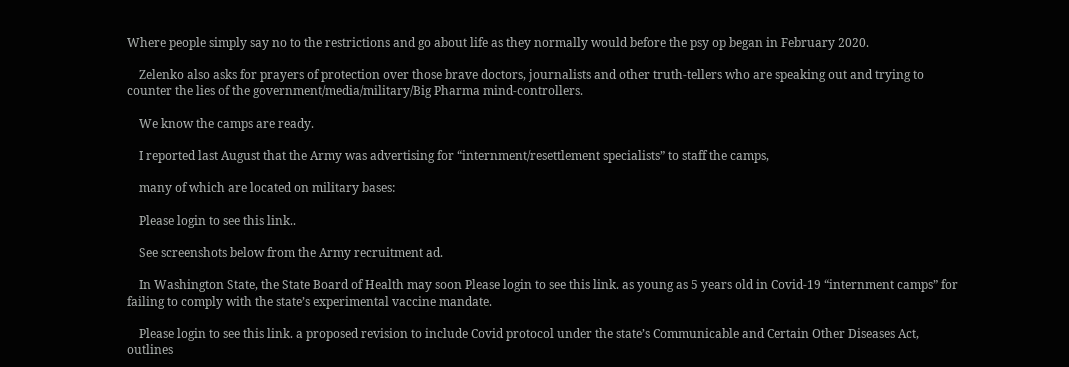Where people simply say no to the restrictions and go about life as they normally would before the psy op began in February 2020.

    Zelenko also asks for prayers of protection over those brave doctors, journalists and other truth-tellers who are speaking out and trying to counter the lies of the government/media/military/Big Pharma mind-controllers.

    We know the camps are ready.

    I reported last August that the Army was advertising for “internment/resettlement specialists” to staff the camps,

    many of which are located on military bases:

    Please login to see this link..

    See screenshots below from the Army recruitment ad.

    In Washington State, the State Board of Health may soon Please login to see this link. as young as 5 years old in Covid-19 “internment camps” for failing to comply with the state’s experimental vaccine mandate.

    Please login to see this link. a proposed revision to include Covid protocol under the state’s Communicable and Certain Other Diseases Act, outlines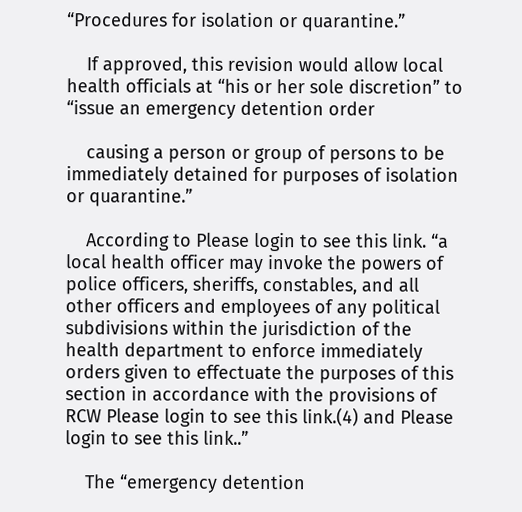“Procedures for isolation or quarantine.”

    If approved, this revision would allow local health officials at “his or her sole discretion” to “issue an emergency detention order

    causing a person or group of persons to be immediately detained for purposes of isolation or quarantine.”

    According to Please login to see this link. “a local health officer may invoke the powers of police officers, sheriffs, constables, and all other officers and employees of any political subdivisions within the jurisdiction of the health department to enforce immediately orders given to effectuate the purposes of this section in accordance with the provisions of RCW Please login to see this link.(4) and Please login to see this link..”

    The “emergency detention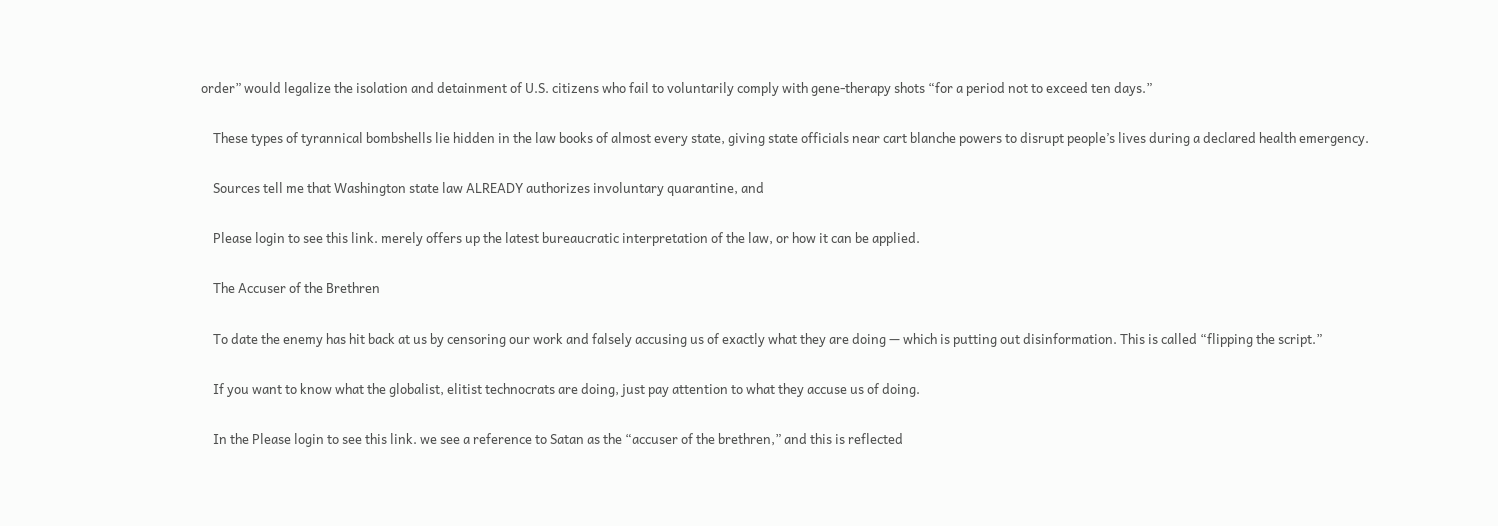order” would legalize the isolation and detainment of U.S. citizens who fail to voluntarily comply with gene-therapy shots “for a period not to exceed ten days.”

    These types of tyrannical bombshells lie hidden in the law books of almost every state, giving state officials near cart blanche powers to disrupt people’s lives during a declared health emergency.

    Sources tell me that Washington state law ALREADY authorizes involuntary quarantine, and

    Please login to see this link. merely offers up the latest bureaucratic interpretation of the law, or how it can be applied.

    The Accuser of the Brethren

    To date the enemy has hit back at us by censoring our work and falsely accusing us of exactly what they are doing — which is putting out disinformation. This is called “flipping the script.”

    If you want to know what the globalist, elitist technocrats are doing, just pay attention to what they accuse us of doing.

    In the Please login to see this link. we see a reference to Satan as the “accuser of the brethren,” and this is reflected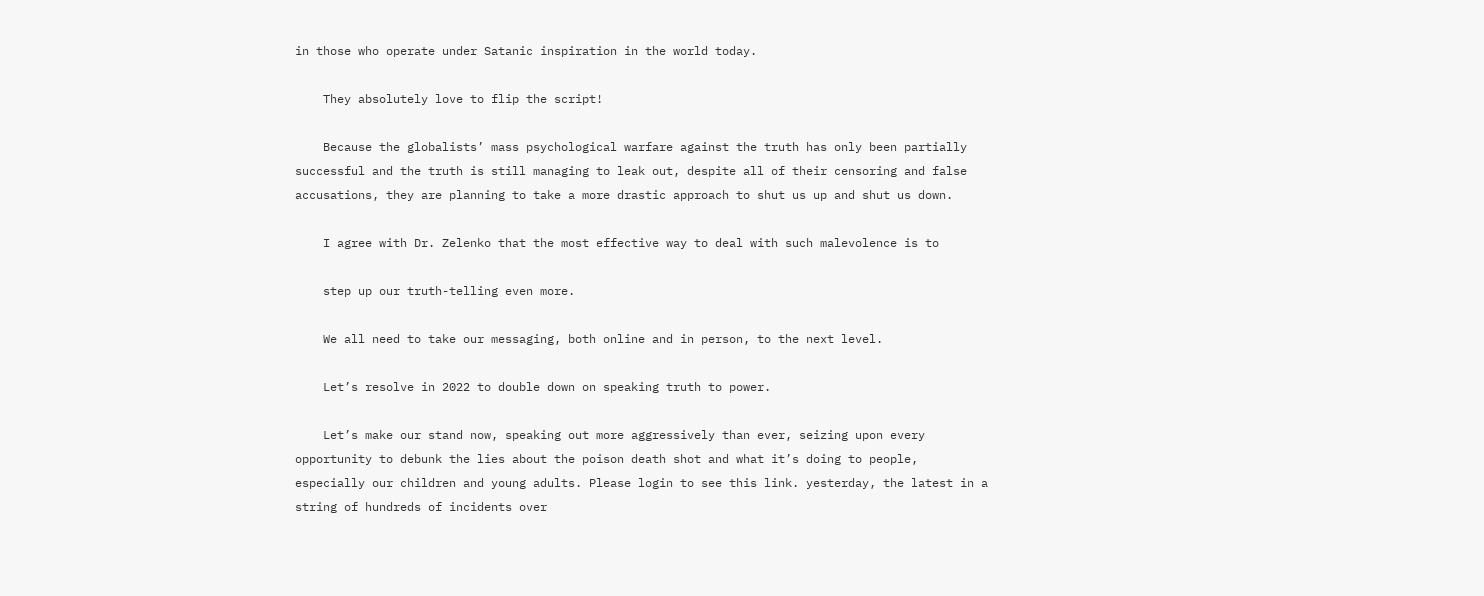in those who operate under Satanic inspiration in the world today.

    They absolutely love to flip the script!

    Because the globalists’ mass psychological warfare against the truth has only been partially successful and the truth is still managing to leak out, despite all of their censoring and false accusations, they are planning to take a more drastic approach to shut us up and shut us down.

    I agree with Dr. Zelenko that the most effective way to deal with such malevolence is to

    step up our truth-telling even more.

    We all need to take our messaging, both online and in person, to the next level.

    Let’s resolve in 2022 to double down on speaking truth to power.

    Let’s make our stand now, speaking out more aggressively than ever, seizing upon every opportunity to debunk the lies about the poison death shot and what it’s doing to people, especially our children and young adults. Please login to see this link. yesterday, the latest in a string of hundreds of incidents over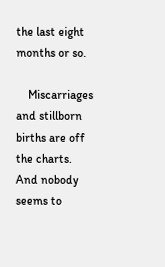the last eight months or so.

    Miscarriages and stillborn births are off the charts. And nobody seems to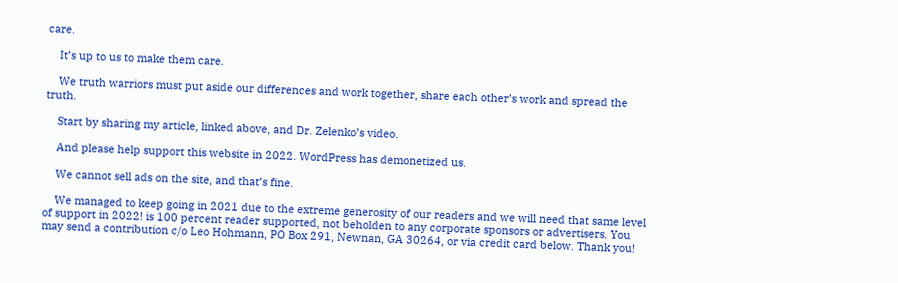care.

    It’s up to us to make them care.

    We truth warriors must put aside our differences and work together, share each other’s work and spread the truth.

    Start by sharing my article, linked above, and Dr. Zelenko’s video.

    And please help support this website in 2022. WordPress has demonetized us.

    We cannot sell ads on the site, and that’s fine.

    We managed to keep going in 2021 due to the extreme generosity of our readers and we will need that same level of support in 2022! is 100 percent reader supported, not beholden to any corporate sponsors or advertisers. You may send a contribution c/o Leo Hohmann, PO Box 291, Newnan, GA 30264, or via credit card below. Thank you!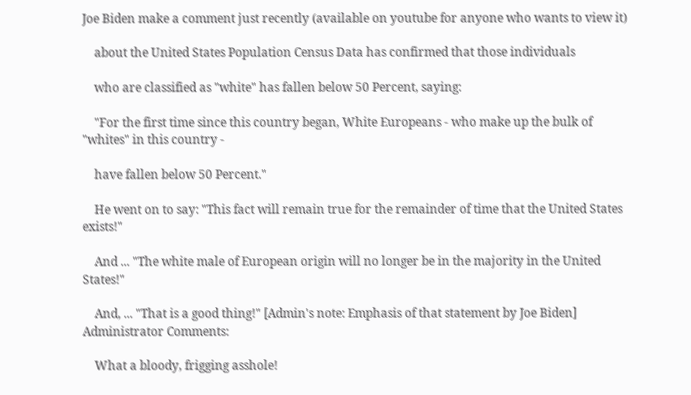Joe Biden make a comment just recently (available on youtube for anyone who wants to view it)

    about the United States Population Census Data has confirmed that those individuals

    who are classified as "white" has fallen below 50 Percent, saying:

    "For the first time since this country began, White Europeans - who make up the bulk of "whites" in this country -

    have fallen below 50 Percent."

    He went on to say: "This fact will remain true for the remainder of time that the United States exists!"

    And ... "The white male of European origin will no longer be in the majority in the United States!"

    And, ... "That is a good thing!" [Admin's note: Emphasis of that statement by Joe Biden] Administrator Comments:

    What a bloody, frigging asshole!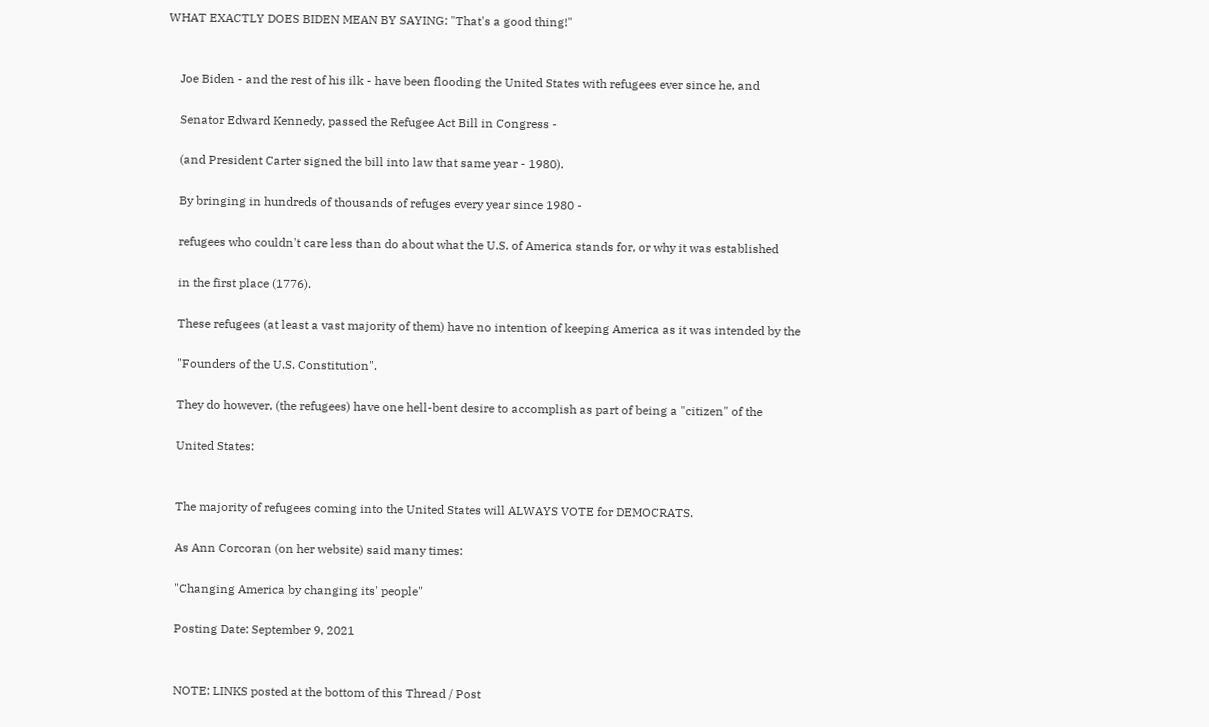WHAT EXACTLY DOES BIDEN MEAN BY SAYING: "That's a good thing!"


    Joe Biden - and the rest of his ilk - have been flooding the United States with refugees ever since he, and

    Senator Edward Kennedy, passed the Refugee Act Bill in Congress -

    (and President Carter signed the bill into law that same year - 1980).

    By bringing in hundreds of thousands of refuges every year since 1980 -

    refugees who couldn't care less than do about what the U.S. of America stands for, or why it was established

    in the first place (1776).

    These refugees (at least a vast majority of them) have no intention of keeping America as it was intended by the

    "Founders of the U.S. Constitution".

    They do however, (the refugees) have one hell-bent desire to accomplish as part of being a "citizen" of the

    United States:


    The majority of refugees coming into the United States will ALWAYS VOTE for DEMOCRATS.

    As Ann Corcoran (on her website) said many times:

    "Changing America by changing its' people"

    Posting Date: September 9, 2021


    NOTE: LINKS posted at the bottom of this Thread / Post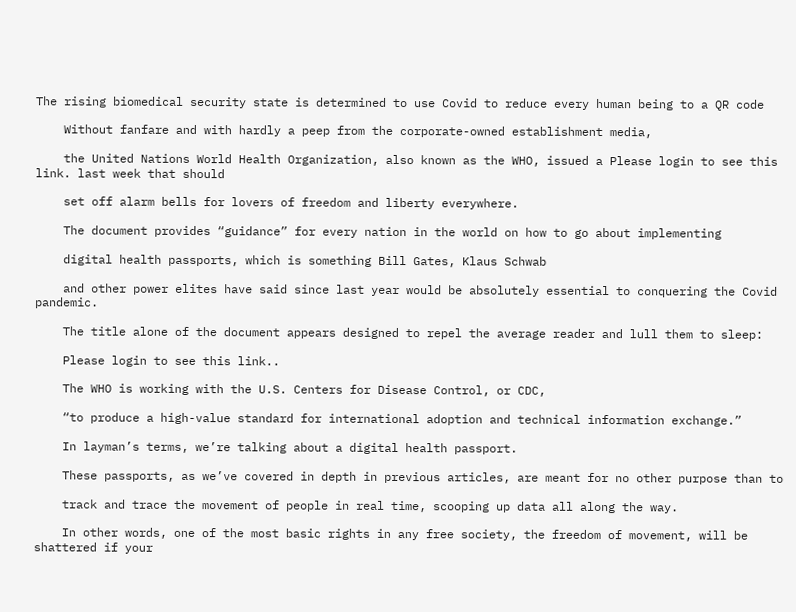The rising biomedical security state is determined to use Covid to reduce every human being to a QR code

    Without fanfare and with hardly a peep from the corporate-owned establishment media,

    the United Nations World Health Organization, also known as the WHO, issued a Please login to see this link. last week that should

    set off alarm bells for lovers of freedom and liberty everywhere.

    The document provides “guidance” for every nation in the world on how to go about implementing

    digital health passports, which is something Bill Gates, Klaus Schwab

    and other power elites have said since last year would be absolutely essential to conquering the Covid pandemic.

    The title alone of the document appears designed to repel the average reader and lull them to sleep:

    Please login to see this link..

    The WHO is working with the U.S. Centers for Disease Control, or CDC,

    “to produce a high-value standard for international adoption and technical information exchange.”

    In layman’s terms, we’re talking about a digital health passport.

    These passports, as we’ve covered in depth in previous articles, are meant for no other purpose than to

    track and trace the movement of people in real time, scooping up data all along the way.

    In other words, one of the most basic rights in any free society, the freedom of movement, will be shattered if your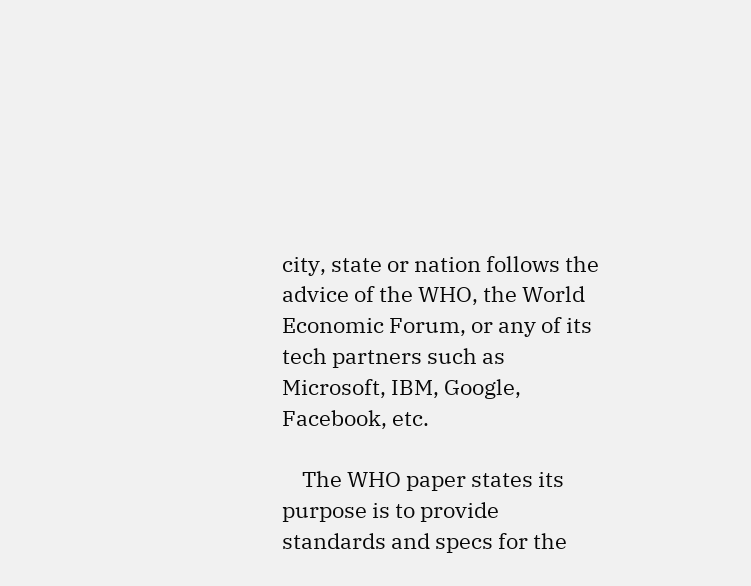city, state or nation follows the advice of the WHO, the World Economic Forum, or any of its tech partners such as Microsoft, IBM, Google, Facebook, etc.

    The WHO paper states its purpose is to provide standards and specs for the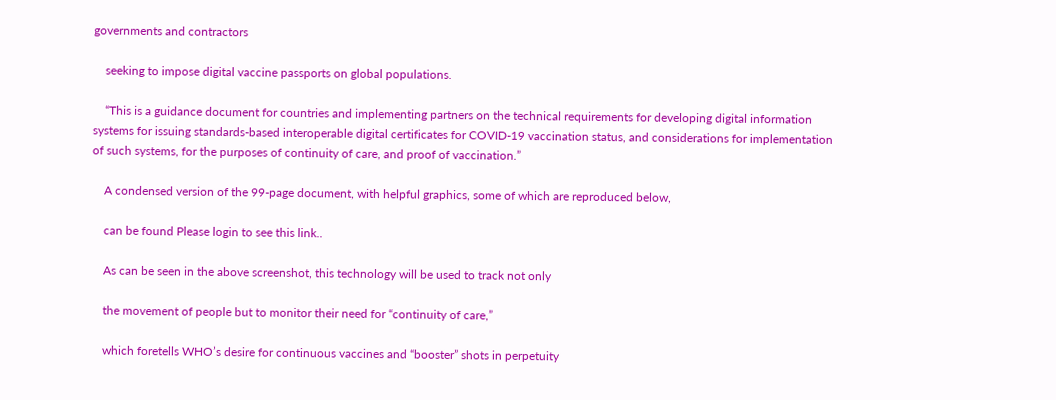governments and contractors

    seeking to impose digital vaccine passports on global populations.

    “This is a guidance document for countries and implementing partners on the technical requirements for developing digital information systems for issuing standards-based interoperable digital certificates for COVID-19 vaccination status, and considerations for implementation of such systems, for the purposes of continuity of care, and proof of vaccination.”

    A condensed version of the 99-page document, with helpful graphics, some of which are reproduced below,

    can be found Please login to see this link..

    As can be seen in the above screenshot, this technology will be used to track not only

    the movement of people but to monitor their need for “continuity of care,”

    which foretells WHO’s desire for continuous vaccines and “booster” shots in perpetuity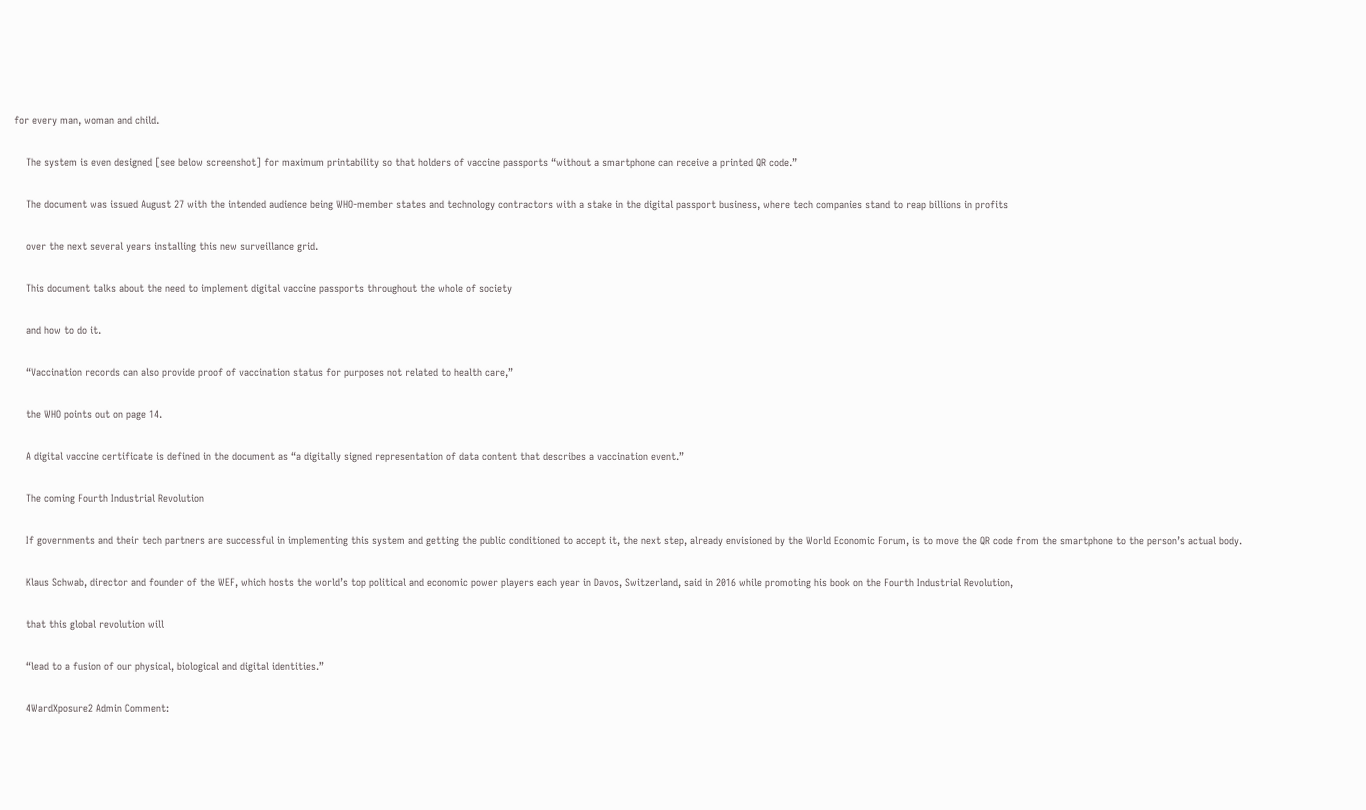for every man, woman and child.

    The system is even designed [see below screenshot] for maximum printability so that holders of vaccine passports “without a smartphone can receive a printed QR code.”

    The document was issued August 27 with the intended audience being WHO-member states and technology contractors with a stake in the digital passport business, where tech companies stand to reap billions in profits

    over the next several years installing this new surveillance grid.

    This document talks about the need to implement digital vaccine passports throughout the whole of society

    and how to do it.

    “Vaccination records can also provide proof of vaccination status for purposes not related to health care,”

    the WHO points out on page 14.

    A digital vaccine certificate is defined in the document as “a digitally signed representation of data content that describes a vaccination event.”

    The coming Fourth Industrial Revolution

    If governments and their tech partners are successful in implementing this system and getting the public conditioned to accept it, the next step, already envisioned by the World Economic Forum, is to move the QR code from the smartphone to the person’s actual body.

    Klaus Schwab, director and founder of the WEF, which hosts the world’s top political and economic power players each year in Davos, Switzerland, said in 2016 while promoting his book on the Fourth Industrial Revolution,

    that this global revolution will

    “lead to a fusion of our physical, biological and digital identities.”

    4WardXposure2 Admin Comment: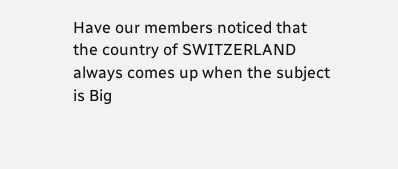Have our members noticed that the country of SWITZERLAND always comes up when the subject is Big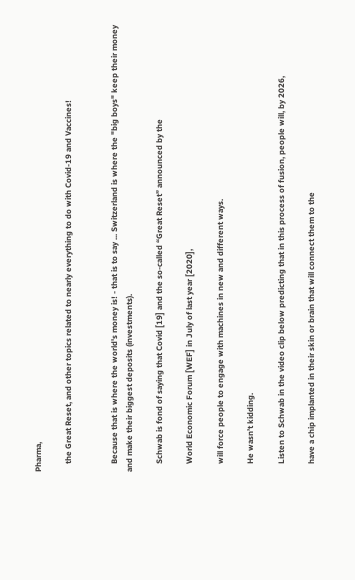Pharma,

    the Great Reset, and other topics related to nearly everything to do with Covid-19 and Vaccines!


    Because that is where the world's money is! - that is to say ... Switzerland is where the "big boys" keep their money and make their biggest deposits (investments).

    Schwab is fond of saying that Covid [19] and the so-called “Great Reset” announced by the

    World Economic Forum [WEF] in July of last year [2020],

    will force people to engage with machines in new and different ways.

    He wasn’t kidding.

    Listen to Schwab in the video clip below predicting that in this process of fusion, people will, by 2026,

    have a chip implanted in their skin or brain that will connect them to the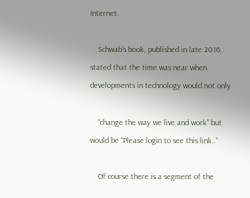Internet.

    Schwab’s book, published in late 2016, stated that the time was near when developments in technology would not only

    “change the way we live and work” but would be “Please login to see this link..”

    Of course there is a segment of the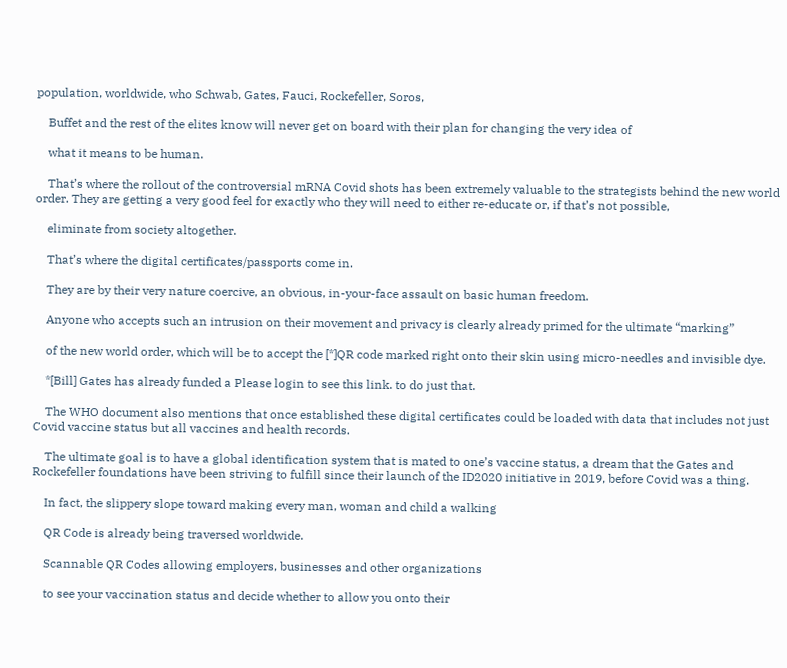population, worldwide, who Schwab, Gates, Fauci, Rockefeller, Soros,

    Buffet and the rest of the elites know will never get on board with their plan for changing the very idea of

    what it means to be human.

    That’s where the rollout of the controversial mRNA Covid shots has been extremely valuable to the strategists behind the new world order. They are getting a very good feel for exactly who they will need to either re-educate or, if that’s not possible,

    eliminate from society altogether.

    That’s where the digital certificates/passports come in.

    They are by their very nature coercive, an obvious, in-your-face assault on basic human freedom.

    Anyone who accepts such an intrusion on their movement and privacy is clearly already primed for the ultimate “marking”

    of the new world order, which will be to accept the [*]QR code marked right onto their skin using micro-needles and invisible dye.

    *[Bill] Gates has already funded a Please login to see this link. to do just that.

    The WHO document also mentions that once established these digital certificates could be loaded with data that includes not just Covid vaccine status but all vaccines and health records.

    The ultimate goal is to have a global identification system that is mated to one’s vaccine status, a dream that the Gates and Rockefeller foundations have been striving to fulfill since their launch of the ID2020 initiative in 2019, before Covid was a thing.

    In fact, the slippery slope toward making every man, woman and child a walking

    QR Code is already being traversed worldwide.

    Scannable QR Codes allowing employers, businesses and other organizations

    to see your vaccination status and decide whether to allow you onto their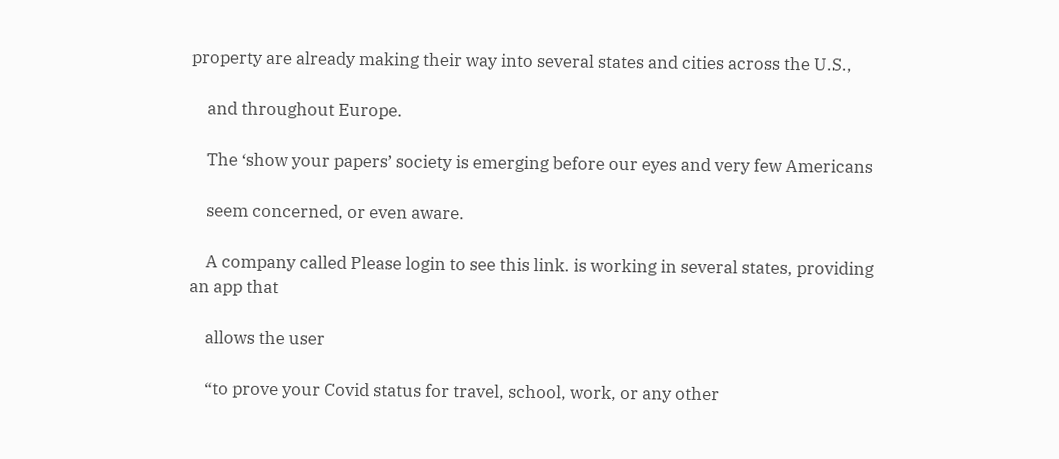property are already making their way into several states and cities across the U.S.,

    and throughout Europe.

    The ‘show your papers’ society is emerging before our eyes and very few Americans

    seem concerned, or even aware.

    A company called Please login to see this link. is working in several states, providing an app that

    allows the user

    “to prove your Covid status for travel, school, work, or any other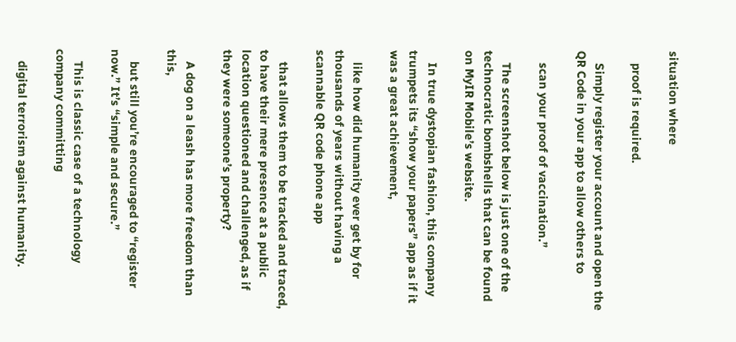situation where

    proof is required.

    Simply register your account and open the QR Code in your app to allow others to

    scan your proof of vaccination.”

    The screenshot below is just one of the technocratic bombshells that can be found on MyIR Mobile’s website.

    In true dystopian fashion, this company trumpets its “show your papers” app as if it was a great achievement,

    like how did humanity ever get by for thousands of years without having a scannable QR code phone app

    that allows them to be tracked and traced, to have their mere presence at a public location questioned and challenged, as if they were someone’s property?

    A dog on a leash has more freedom than this,

    but still you’re encouraged to “register now.” It’s “simple and secure.”

    This is classic case of a technology company committing

    digital terrorism against humanity.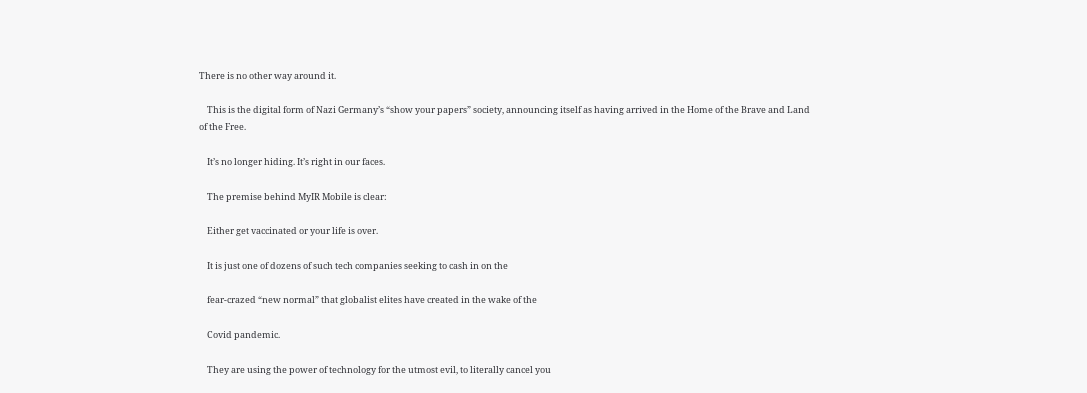There is no other way around it.

    This is the digital form of Nazi Germany’s “show your papers” society, announcing itself as having arrived in the Home of the Brave and Land of the Free.

    It’s no longer hiding. It’s right in our faces.

    The premise behind MyIR Mobile is clear:

    Either get vaccinated or your life is over.

    It is just one of dozens of such tech companies seeking to cash in on the

    fear-crazed “new normal” that globalist elites have created in the wake of the

    Covid pandemic.

    They are using the power of technology for the utmost evil, to literally cancel you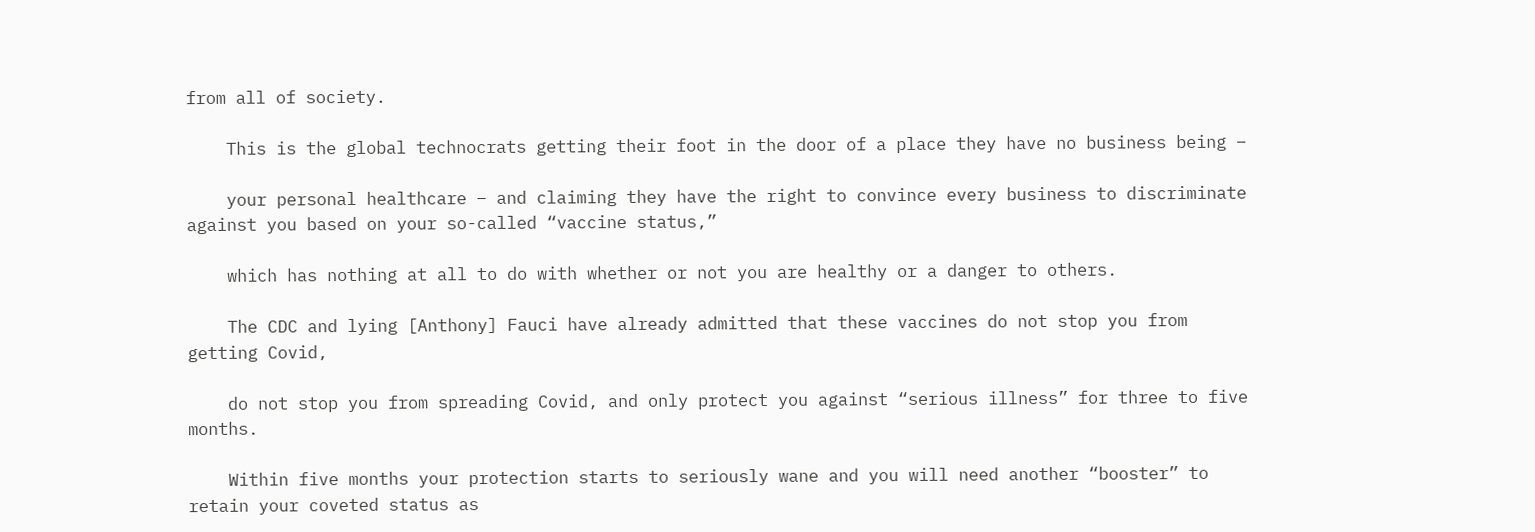from all of society.

    This is the global technocrats getting their foot in the door of a place they have no business being –

    your personal healthcare – and claiming they have the right to convince every business to discriminate against you based on your so-called “vaccine status,”

    which has nothing at all to do with whether or not you are healthy or a danger to others.

    The CDC and lying [Anthony] Fauci have already admitted that these vaccines do not stop you from getting Covid,

    do not stop you from spreading Covid, and only protect you against “serious illness” for three to five months.

    Within five months your protection starts to seriously wane and you will need another “booster” to retain your coveted status as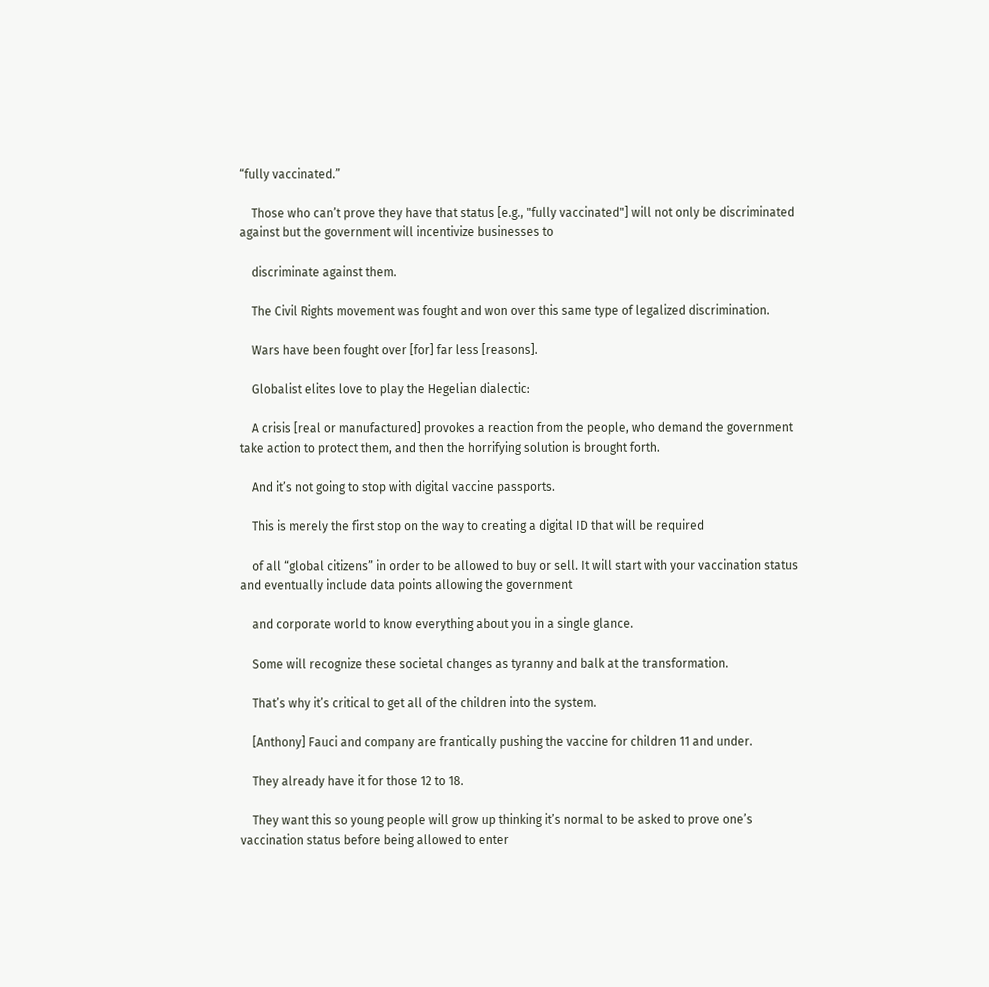“fully vaccinated.”

    Those who can’t prove they have that status [e.g., "fully vaccinated"] will not only be discriminated against but the government will incentivize businesses to

    discriminate against them.

    The Civil Rights movement was fought and won over this same type of legalized discrimination.

    Wars have been fought over [for] far less [reasons].

    Globalist elites love to play the Hegelian dialectic:

    A crisis [real or manufactured] provokes a reaction from the people, who demand the government take action to protect them, and then the horrifying solution is brought forth.

    And it’s not going to stop with digital vaccine passports.

    This is merely the first stop on the way to creating a digital ID that will be required

    of all “global citizens” in order to be allowed to buy or sell. It will start with your vaccination status and eventually include data points allowing the government

    and corporate world to know everything about you in a single glance.

    Some will recognize these societal changes as tyranny and balk at the transformation.

    That’s why it’s critical to get all of the children into the system.

    [Anthony] Fauci and company are frantically pushing the vaccine for children 11 and under.

    They already have it for those 12 to 18.

    They want this so young people will grow up thinking it’s normal to be asked to prove one’s vaccination status before being allowed to enter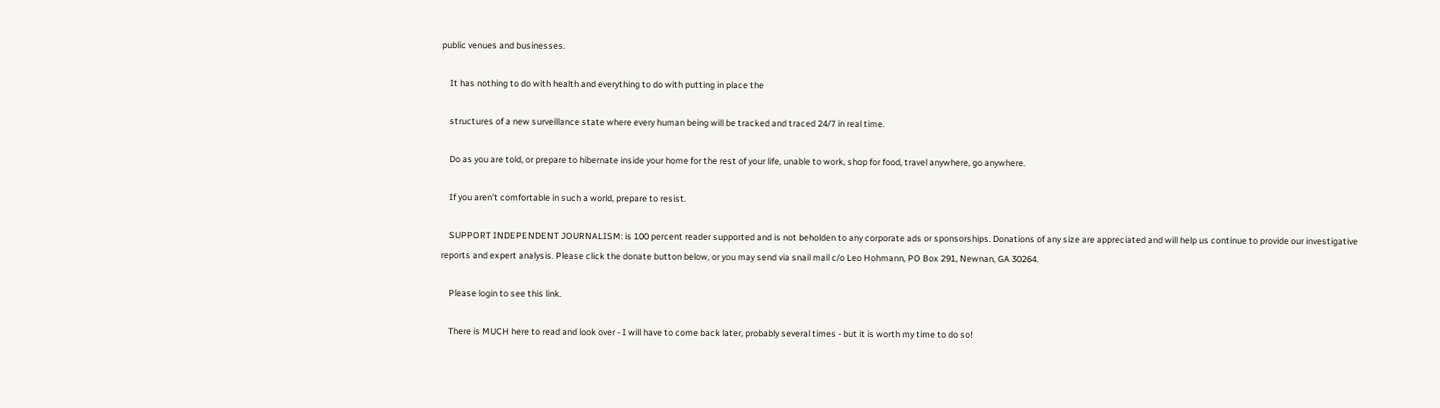public venues and businesses.

    It has nothing to do with health and everything to do with putting in place the

    structures of a new surveillance state where every human being will be tracked and traced 24/7 in real time.

    Do as you are told, or prepare to hibernate inside your home for the rest of your life, unable to work, shop for food, travel anywhere, go anywhere.

    If you aren’t comfortable in such a world, prepare to resist.

    SUPPORT INDEPENDENT JOURNALISM: is 100 percent reader supported and is not beholden to any corporate ads or sponsorships. Donations of any size are appreciated and will help us continue to provide our investigative reports and expert analysis. Please click the donate button below, or you may send via snail mail c/o Leo Hohmann, PO Box 291, Newnan, GA 30264.

    Please login to see this link.

    There is MUCH here to read and look over - I will have to come back later, probably several times - but it is worth my time to do so!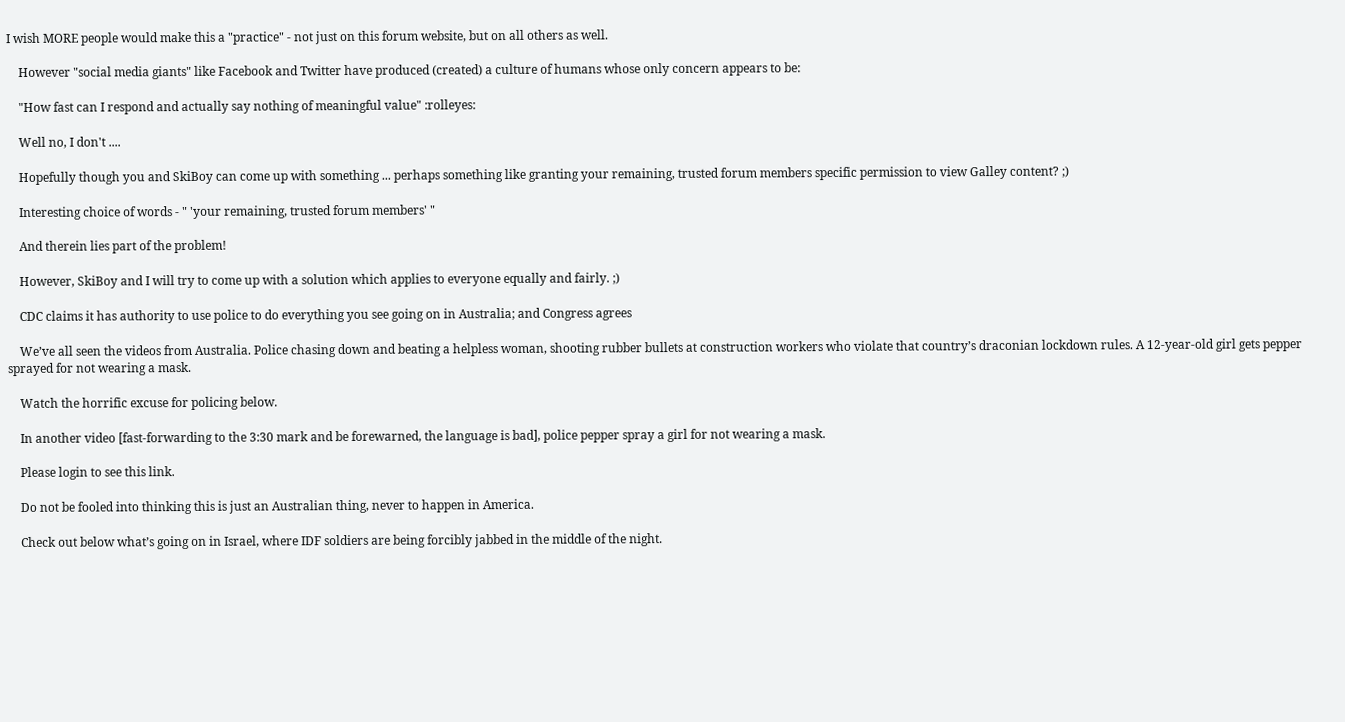I wish MORE people would make this a "practice" - not just on this forum website, but on all others as well.

    However "social media giants" like Facebook and Twitter have produced (created) a culture of humans whose only concern appears to be:

    "How fast can I respond and actually say nothing of meaningful value" :rolleyes:

    Well no, I don't ....

    Hopefully though you and SkiBoy can come up with something ... perhaps something like granting your remaining, trusted forum members specific permission to view Galley content? ;)

    Interesting choice of words - " 'your remaining, trusted forum members' "

    And therein lies part of the problem!

    However, SkiBoy and I will try to come up with a solution which applies to everyone equally and fairly. ;)

    CDC claims it has authority to use police to do everything you see going on in Australia; and Congress agrees

    We’ve all seen the videos from Australia. Police chasing down and beating a helpless woman, shooting rubber bullets at construction workers who violate that country’s draconian lockdown rules. A 12-year-old girl gets pepper sprayed for not wearing a mask.

    Watch the horrific excuse for policing below.

    In another video [fast-forwarding to the 3:30 mark and be forewarned, the language is bad], police pepper spray a girl for not wearing a mask.

    Please login to see this link.

    Do not be fooled into thinking this is just an Australian thing, never to happen in America.

    Check out below what’s going on in Israel, where IDF soldiers are being forcibly jabbed in the middle of the night.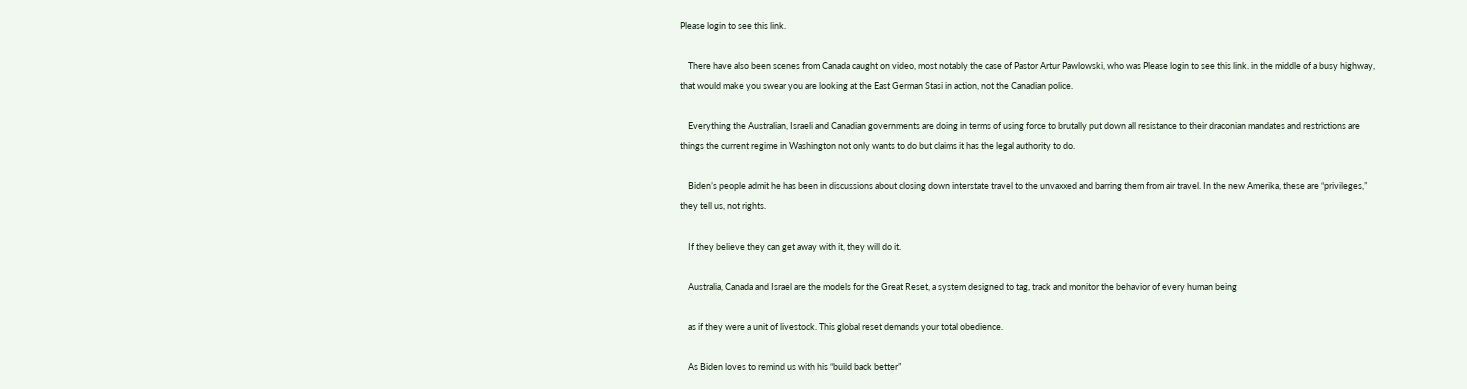Please login to see this link.

    There have also been scenes from Canada caught on video, most notably the case of Pastor Artur Pawlowski, who was Please login to see this link. in the middle of a busy highway, that would make you swear you are looking at the East German Stasi in action, not the Canadian police.

    Everything the Australian, Israeli and Canadian governments are doing in terms of using force to brutally put down all resistance to their draconian mandates and restrictions are things the current regime in Washington not only wants to do but claims it has the legal authority to do.

    Biden’s people admit he has been in discussions about closing down interstate travel to the unvaxxed and barring them from air travel. In the new Amerika, these are “privileges,” they tell us, not rights.

    If they believe they can get away with it, they will do it.

    Australia, Canada and Israel are the models for the Great Reset, a system designed to tag, track and monitor the behavior of every human being

    as if they were a unit of livestock. This global reset demands your total obedience.

    As Biden loves to remind us with his “build back better”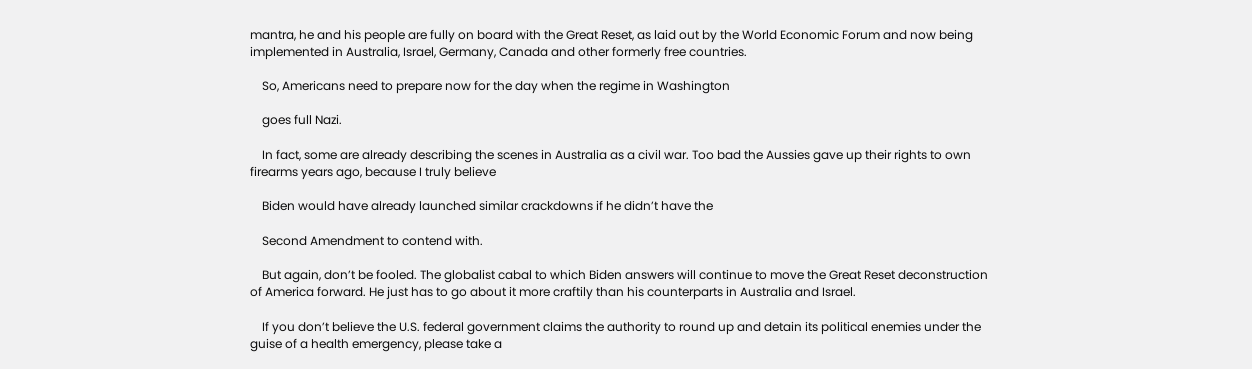mantra, he and his people are fully on board with the Great Reset, as laid out by the World Economic Forum and now being implemented in Australia, Israel, Germany, Canada and other formerly free countries.

    So, Americans need to prepare now for the day when the regime in Washington

    goes full Nazi.

    In fact, some are already describing the scenes in Australia as a civil war. Too bad the Aussies gave up their rights to own firearms years ago, because I truly believe

    Biden would have already launched similar crackdowns if he didn’t have the

    Second Amendment to contend with.

    But again, don’t be fooled. The globalist cabal to which Biden answers will continue to move the Great Reset deconstruction of America forward. He just has to go about it more craftily than his counterparts in Australia and Israel.

    If you don’t believe the U.S. federal government claims the authority to round up and detain its political enemies under the guise of a health emergency, please take a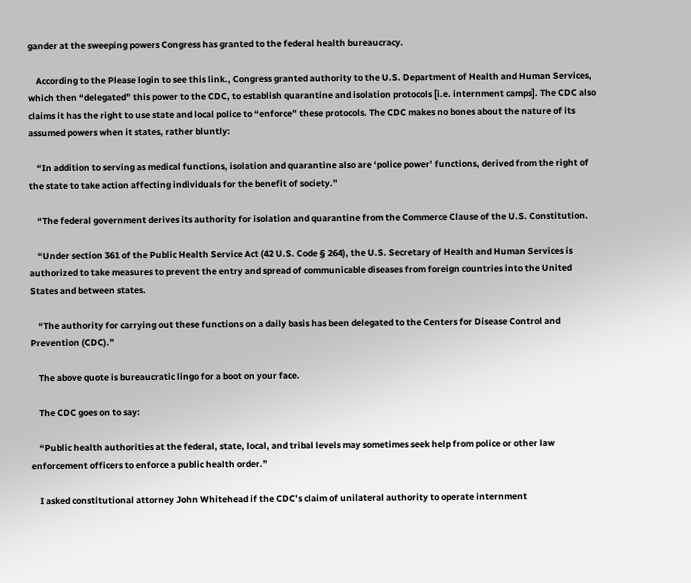gander at the sweeping powers Congress has granted to the federal health bureaucracy.

    According to the Please login to see this link., Congress granted authority to the U.S. Department of Health and Human Services, which then “delegated” this power to the CDC, to establish quarantine and isolation protocols [i.e. internment camps]. The CDC also claims it has the right to use state and local police to “enforce” these protocols. The CDC makes no bones about the nature of its assumed powers when it states, rather bluntly:

    “In addition to serving as medical functions, isolation and quarantine also are ‘police power’ functions, derived from the right of the state to take action affecting individuals for the benefit of society.”

    “The federal government derives its authority for isolation and quarantine from the Commerce Clause of the U.S. Constitution.

    “Under section 361 of the Public Health Service Act (42 U.S. Code § 264), the U.S. Secretary of Health and Human Services is authorized to take measures to prevent the entry and spread of communicable diseases from foreign countries into the United States and between states.

    “The authority for carrying out these functions on a daily basis has been delegated to the Centers for Disease Control and Prevention (CDC).”

    The above quote is bureaucratic lingo for a boot on your face.

    The CDC goes on to say:

    “Public health authorities at the federal, state, local, and tribal levels may sometimes seek help from police or other law enforcement officers to enforce a public health order.”

    I asked constitutional attorney John Whitehead if the CDC’s claim of unilateral authority to operate internment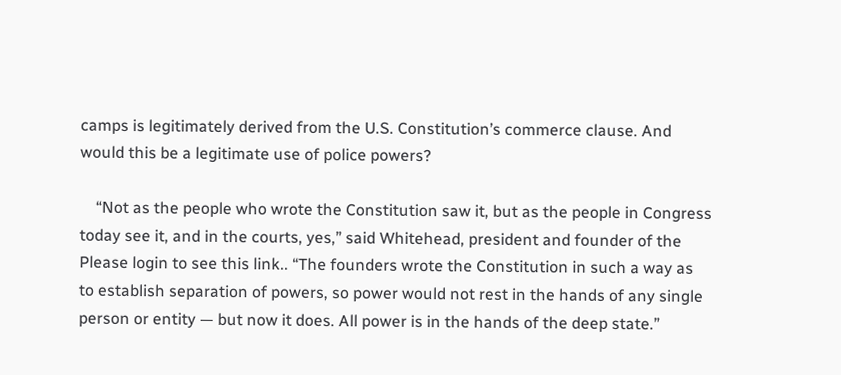camps is legitimately derived from the U.S. Constitution’s commerce clause. And would this be a legitimate use of police powers?

    “Not as the people who wrote the Constitution saw it, but as the people in Congress today see it, and in the courts, yes,” said Whitehead, president and founder of the Please login to see this link.. “The founders wrote the Constitution in such a way as to establish separation of powers, so power would not rest in the hands of any single person or entity — but now it does. All power is in the hands of the deep state.”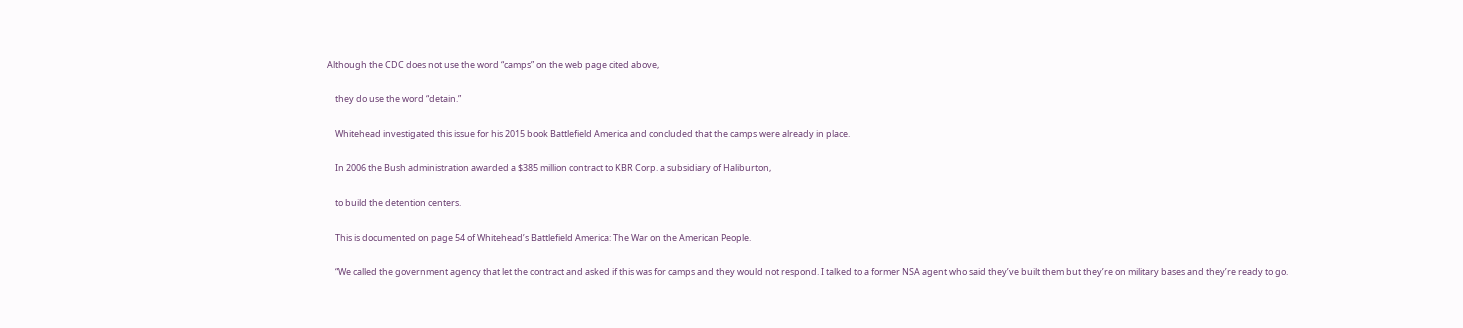Although the CDC does not use the word “camps” on the web page cited above,

    they do use the word “detain.”

    Whitehead investigated this issue for his 2015 book Battlefield America and concluded that the camps were already in place.

    In 2006 the Bush administration awarded a $385 million contract to KBR Corp. a subsidiary of Haliburton,

    to build the detention centers.

    This is documented on page 54 of Whitehead’s Battlefield America: The War on the American People.

    “We called the government agency that let the contract and asked if this was for camps and they would not respond. I talked to a former NSA agent who said they’ve built them but they’re on military bases and they’re ready to go.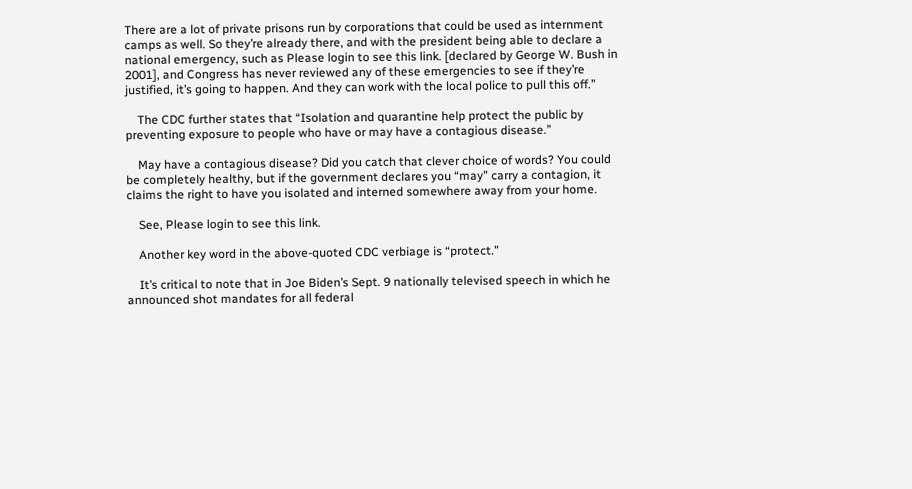There are a lot of private prisons run by corporations that could be used as internment camps as well. So they’re already there, and with the president being able to declare a national emergency, such as Please login to see this link. [declared by George W. Bush in 2001], and Congress has never reviewed any of these emergencies to see if they’re justified, it’s going to happen. And they can work with the local police to pull this off.”

    The CDC further states that “Isolation and quarantine help protect the public by preventing exposure to people who have or may have a contagious disease.”

    May have a contagious disease? Did you catch that clever choice of words? You could be completely healthy, but if the government declares you “may” carry a contagion, it claims the right to have you isolated and interned somewhere away from your home.

    See, Please login to see this link.

    Another key word in the above-quoted CDC verbiage is “protect.”

    It’s critical to note that in Joe Biden’s Sept. 9 nationally televised speech in which he announced shot mandates for all federal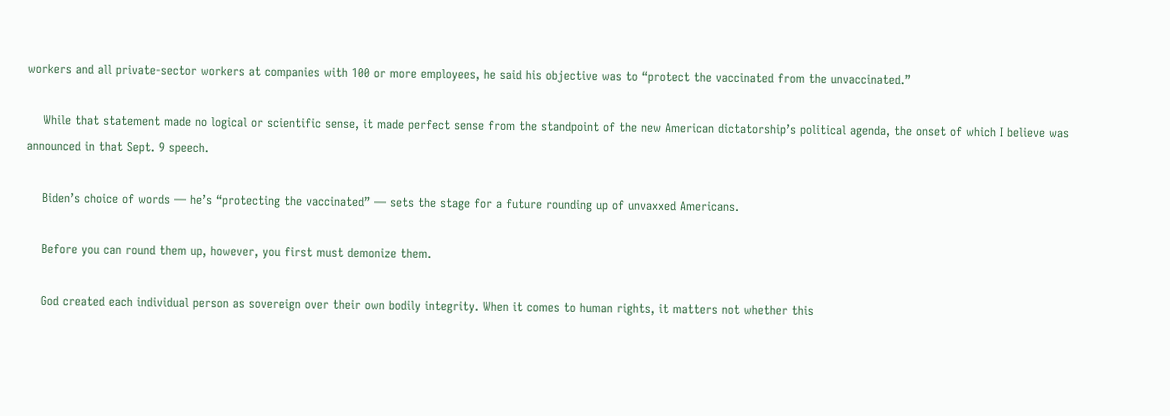workers and all private-sector workers at companies with 100 or more employees, he said his objective was to “protect the vaccinated from the unvaccinated.”

    While that statement made no logical or scientific sense, it made perfect sense from the standpoint of the new American dictatorship’s political agenda, the onset of which I believe was announced in that Sept. 9 speech.

    Biden’s choice of words — he’s “protecting the vaccinated” — sets the stage for a future rounding up of unvaxxed Americans.

    Before you can round them up, however, you first must demonize them.

    God created each individual person as sovereign over their own bodily integrity. When it comes to human rights, it matters not whether this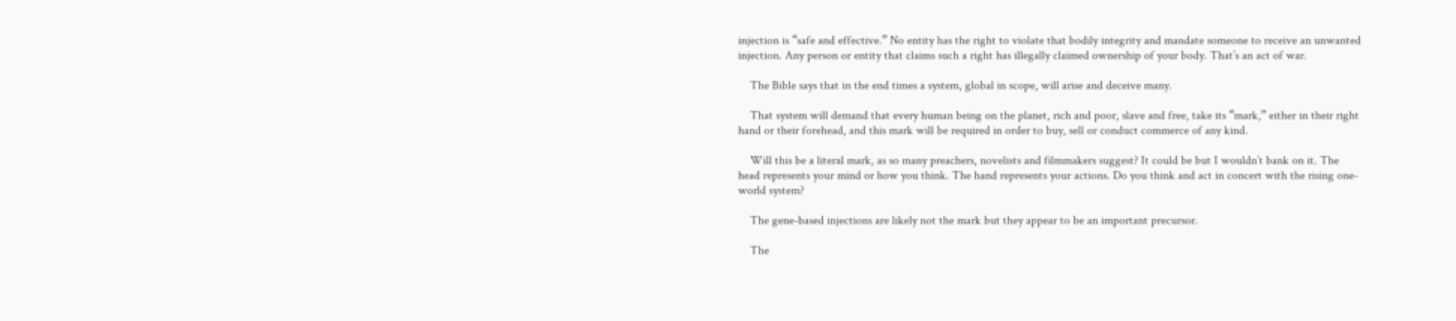injection is “safe and effective.” No entity has the right to violate that bodily integrity and mandate someone to receive an unwanted injection. Any person or entity that claims such a right has illegally claimed ownership of your body. That’s an act of war.

    The Bible says that in the end times a system, global in scope, will arise and deceive many.

    That system will demand that every human being on the planet, rich and poor, slave and free, take its “mark,” either in their right hand or their forehead, and this mark will be required in order to buy, sell or conduct commerce of any kind.

    Will this be a literal mark, as so many preachers, novelists and filmmakers suggest? It could be but I wouldn’t bank on it. The head represents your mind or how you think. The hand represents your actions. Do you think and act in concert with the rising one-world system?

    The gene-based injections are likely not the mark but they appear to be an important precursor.

    The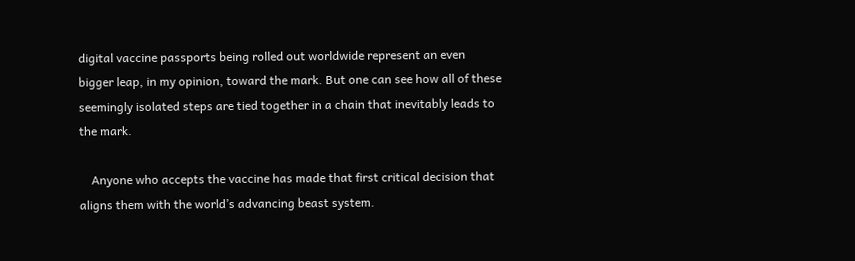digital vaccine passports being rolled out worldwide represent an even bigger leap, in my opinion, toward the mark. But one can see how all of these seemingly isolated steps are tied together in a chain that inevitably leads to the mark.

    Anyone who accepts the vaccine has made that first critical decision that aligns them with the world’s advancing beast system.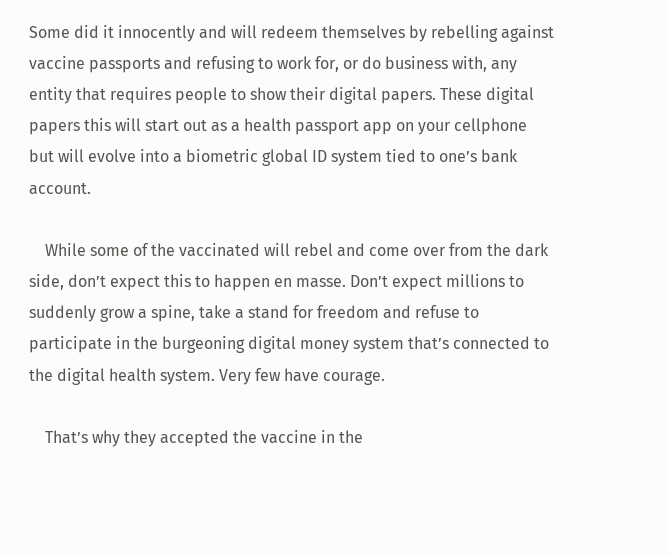Some did it innocently and will redeem themselves by rebelling against vaccine passports and refusing to work for, or do business with, any entity that requires people to show their digital papers. These digital papers this will start out as a health passport app on your cellphone but will evolve into a biometric global ID system tied to one’s bank account.

    While some of the vaccinated will rebel and come over from the dark side, don’t expect this to happen en masse. Don’t expect millions to suddenly grow a spine, take a stand for freedom and refuse to participate in the burgeoning digital money system that’s connected to the digital health system. Very few have courage.

    That’s why they accepted the vaccine in the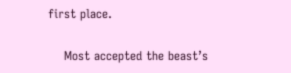first place.

    Most accepted the beast’s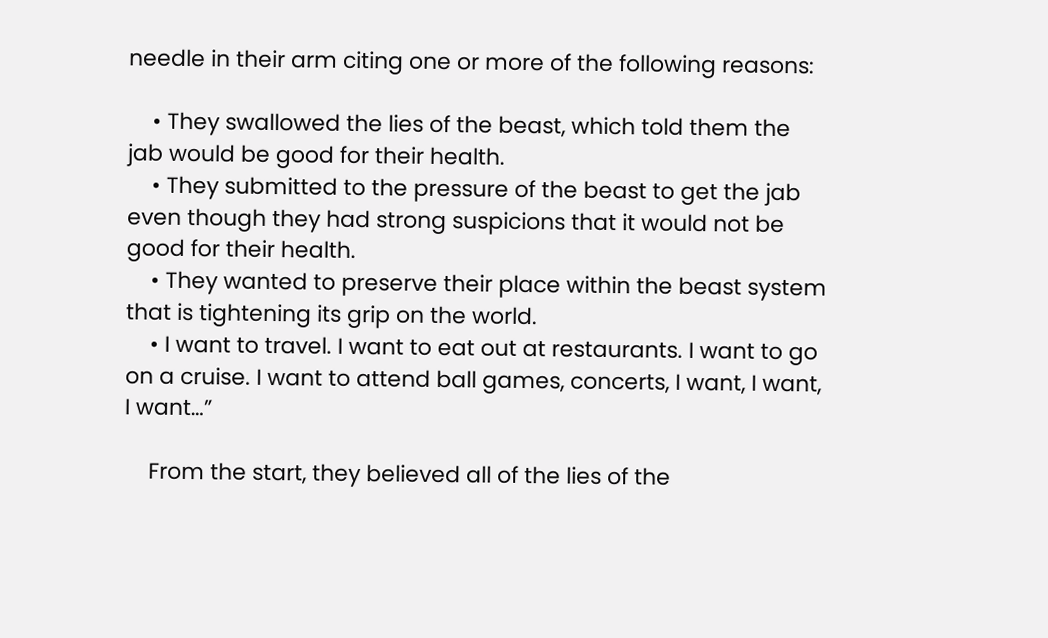needle in their arm citing one or more of the following reasons:

    • They swallowed the lies of the beast, which told them the jab would be good for their health.
    • They submitted to the pressure of the beast to get the jab even though they had strong suspicions that it would not be good for their health.
    • They wanted to preserve their place within the beast system that is tightening its grip on the world.
    • I want to travel. I want to eat out at restaurants. I want to go on a cruise. I want to attend ball games, concerts, I want, I want, I want…”

    From the start, they believed all of the lies of the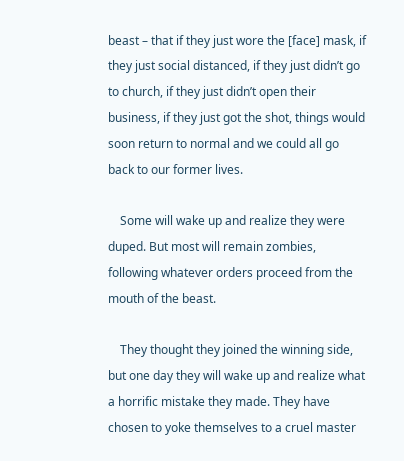beast – that if they just wore the [face] mask, if they just social distanced, if they just didn’t go to church, if they just didn’t open their business, if they just got the shot, things would soon return to normal and we could all go back to our former lives.

    Some will wake up and realize they were duped. But most will remain zombies, following whatever orders proceed from the mouth of the beast.

    They thought they joined the winning side, but one day they will wake up and realize what a horrific mistake they made. They have chosen to yoke themselves to a cruel master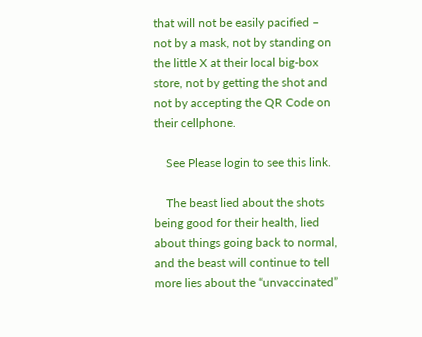that will not be easily pacified – not by a mask, not by standing on the little X at their local big-box store, not by getting the shot and not by accepting the QR Code on their cellphone.

    See Please login to see this link.

    The beast lied about the shots being good for their health, lied about things going back to normal, and the beast will continue to tell more lies about the “unvaccinated”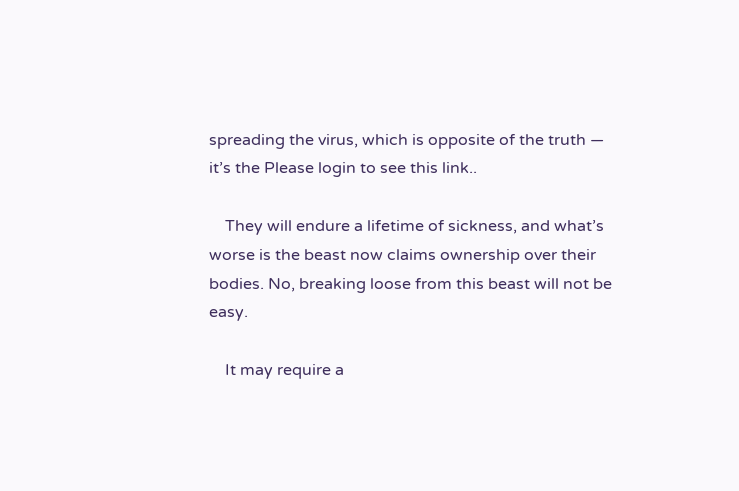spreading the virus, which is opposite of the truth — it’s the Please login to see this link..

    They will endure a lifetime of sickness, and what’s worse is the beast now claims ownership over their bodies. No, breaking loose from this beast will not be easy.

    It may require a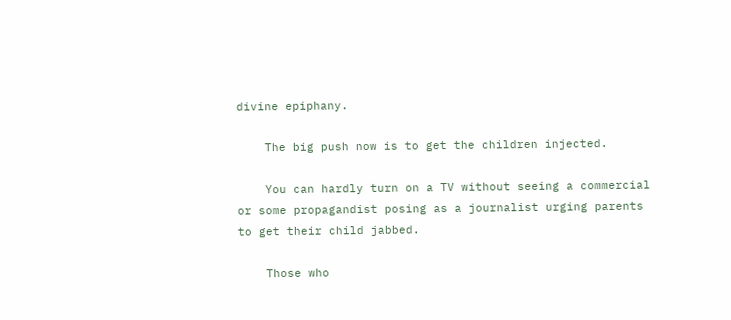divine epiphany.

    The big push now is to get the children injected.

    You can hardly turn on a TV without seeing a commercial or some propagandist posing as a journalist urging parents to get their child jabbed.

    Those who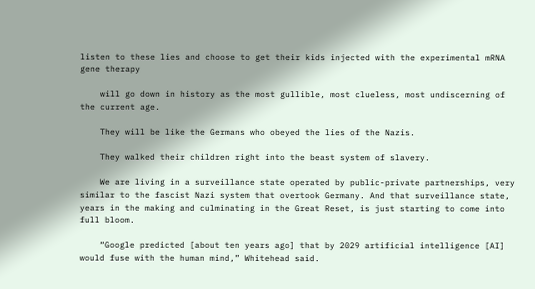listen to these lies and choose to get their kids injected with the experimental mRNA gene therapy

    will go down in history as the most gullible, most clueless, most undiscerning of the current age.

    They will be like the Germans who obeyed the lies of the Nazis.

    They walked their children right into the beast system of slavery.

    We are living in a surveillance state operated by public-private partnerships, very similar to the fascist Nazi system that overtook Germany. And that surveillance state, years in the making and culminating in the Great Reset, is just starting to come into full bloom.

    “Google predicted [about ten years ago] that by 2029 artificial intelligence [AI] would fuse with the human mind,” Whitehead said.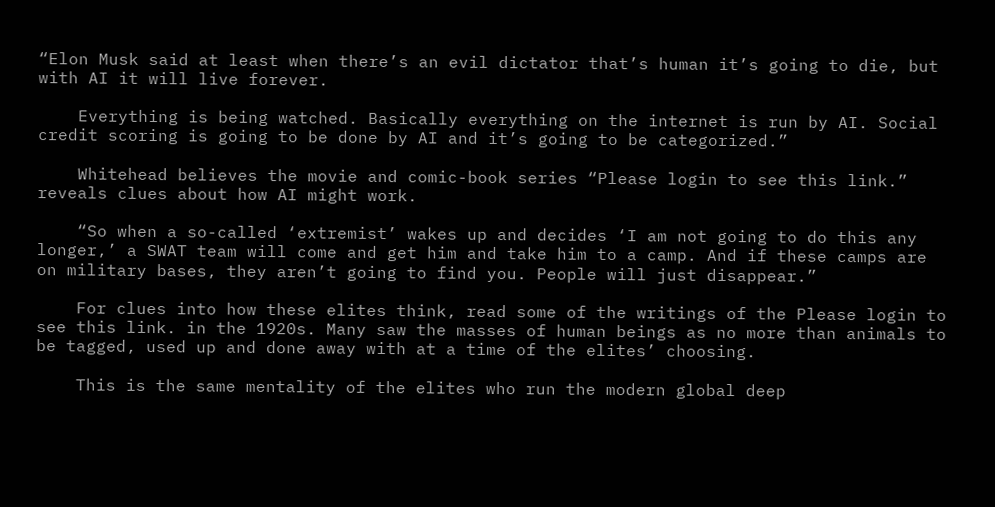“Elon Musk said at least when there’s an evil dictator that’s human it’s going to die, but with AI it will live forever.

    Everything is being watched. Basically everything on the internet is run by AI. Social credit scoring is going to be done by AI and it’s going to be categorized.”

    Whitehead believes the movie and comic-book series “Please login to see this link.” reveals clues about how AI might work.

    “So when a so-called ‘extremist’ wakes up and decides ‘I am not going to do this any longer,’ a SWAT team will come and get him and take him to a camp. And if these camps are on military bases, they aren’t going to find you. People will just disappear.”

    For clues into how these elites think, read some of the writings of the Please login to see this link. in the 1920s. Many saw the masses of human beings as no more than animals to be tagged, used up and done away with at a time of the elites’ choosing.

    This is the same mentality of the elites who run the modern global deep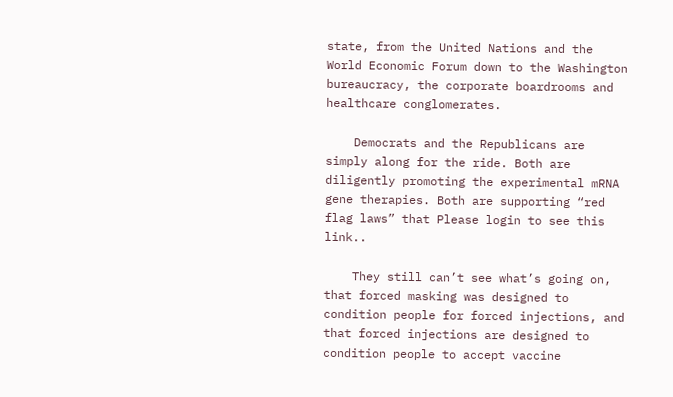state, from the United Nations and the World Economic Forum down to the Washington bureaucracy, the corporate boardrooms and healthcare conglomerates.

    Democrats and the Republicans are simply along for the ride. Both are diligently promoting the experimental mRNA gene therapies. Both are supporting “red flag laws” that Please login to see this link..

    They still can’t see what’s going on, that forced masking was designed to condition people for forced injections, and that forced injections are designed to condition people to accept vaccine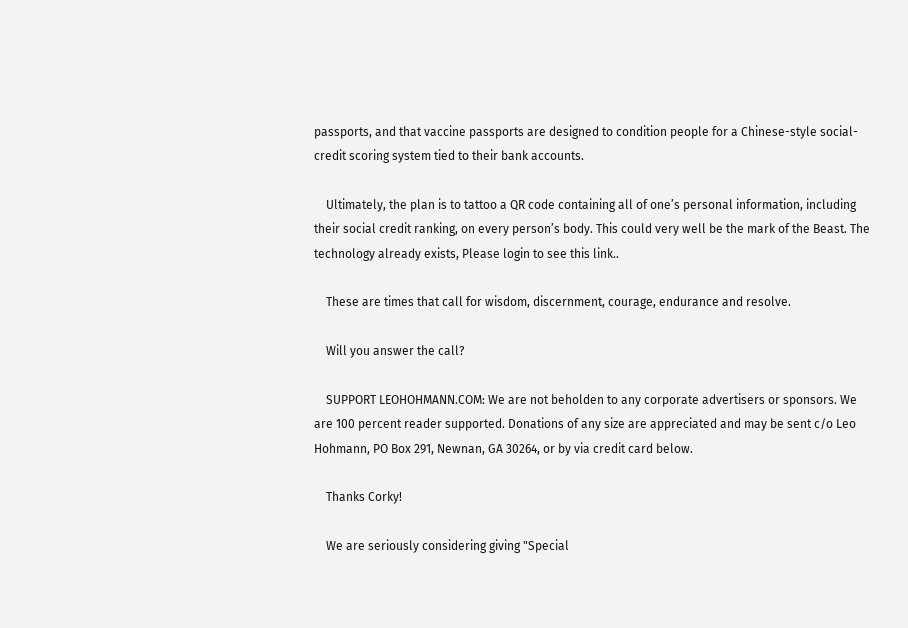passports, and that vaccine passports are designed to condition people for a Chinese-style social-credit scoring system tied to their bank accounts.

    Ultimately, the plan is to tattoo a QR code containing all of one’s personal information, including their social credit ranking, on every person’s body. This could very well be the mark of the Beast. The technology already exists, Please login to see this link..

    These are times that call for wisdom, discernment, courage, endurance and resolve.

    Will you answer the call?

    SUPPORT LEOHOHMANN.COM: We are not beholden to any corporate advertisers or sponsors. We are 100 percent reader supported. Donations of any size are appreciated and may be sent c/o Leo Hohmann, PO Box 291, Newnan, GA 30264, or by via credit card below.

    Thanks Corky!

    We are seriously considering giving "Special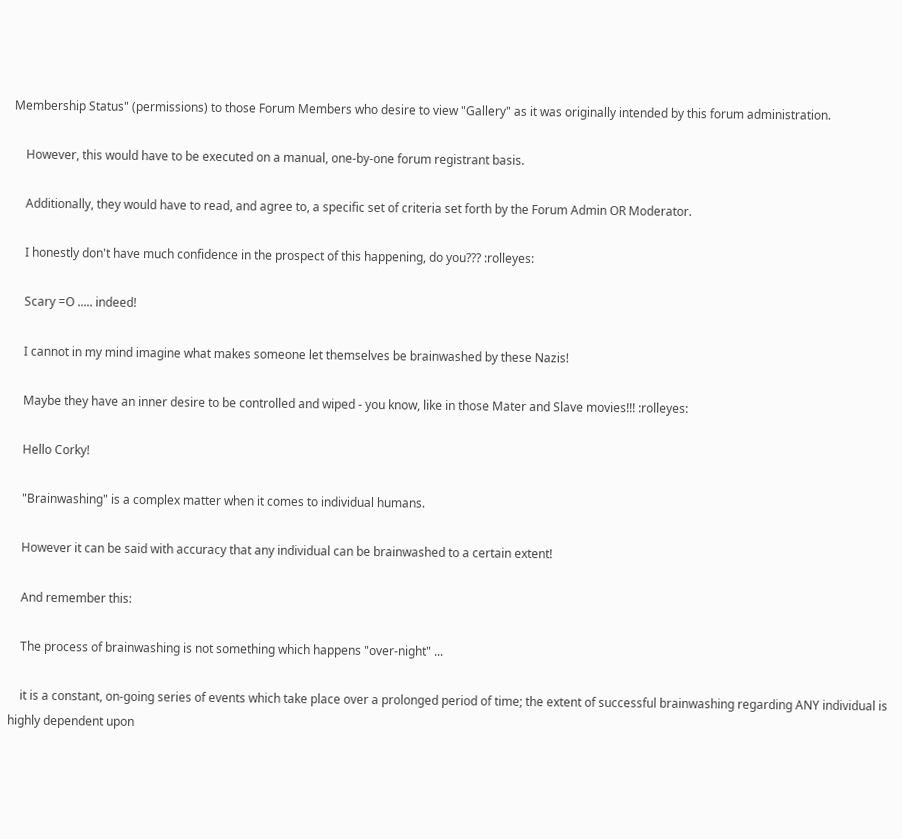Membership Status" (permissions) to those Forum Members who desire to view "Gallery" as it was originally intended by this forum administration.

    However, this would have to be executed on a manual, one-by-one forum registrant basis.

    Additionally, they would have to read, and agree to, a specific set of criteria set forth by the Forum Admin OR Moderator.

    I honestly don't have much confidence in the prospect of this happening, do you??? :rolleyes:

    Scary =O ..... indeed!

    I cannot in my mind imagine what makes someone let themselves be brainwashed by these Nazis!

    Maybe they have an inner desire to be controlled and wiped - you know, like in those Mater and Slave movies!!! :rolleyes:

    Hello Corky!

    "Brainwashing" is a complex matter when it comes to individual humans.

    However it can be said with accuracy that any individual can be brainwashed to a certain extent!

    And remember this:

    The process of brainwashing is not something which happens "over-night" ...

    it is a constant, on-going series of events which take place over a prolonged period of time; the extent of successful brainwashing regarding ANY individual is highly dependent upon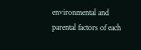environmental and parental factors of each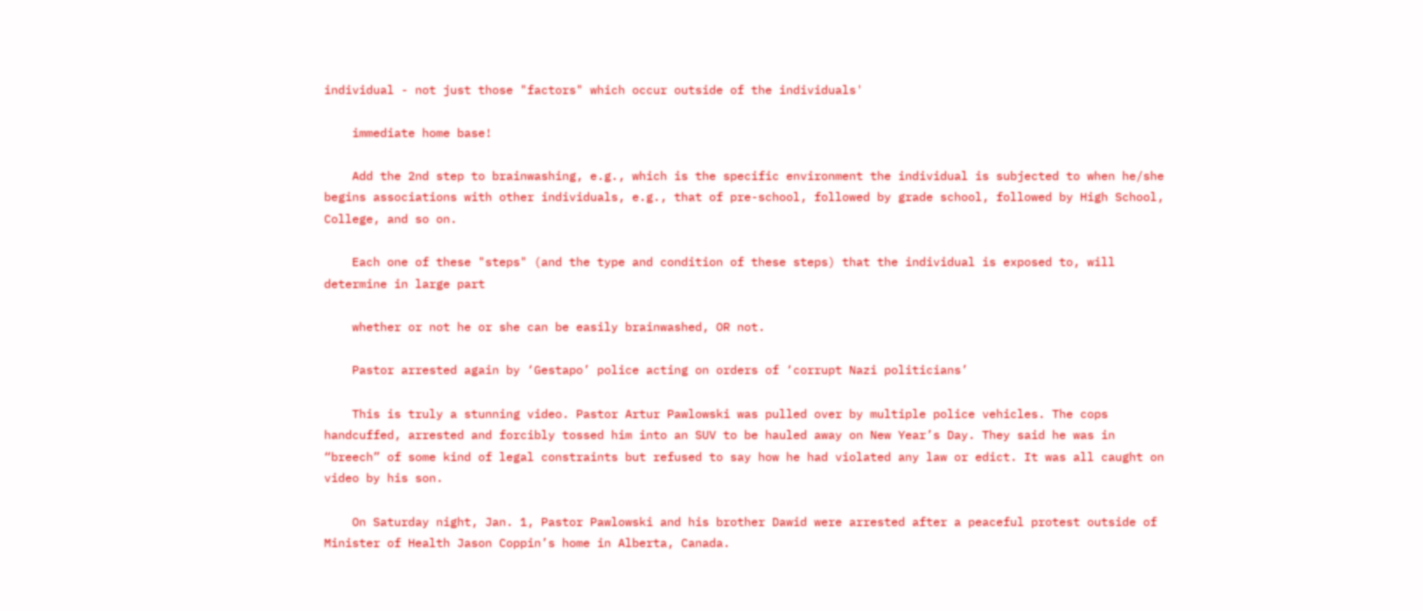individual - not just those "factors" which occur outside of the individuals'

    immediate home base!

    Add the 2nd step to brainwashing, e.g., which is the specific environment the individual is subjected to when he/she begins associations with other individuals, e.g., that of pre-school, followed by grade school, followed by High School, College, and so on.

    Each one of these "steps" (and the type and condition of these steps) that the individual is exposed to, will determine in large part

    whether or not he or she can be easily brainwashed, OR not.

    Pastor arrested again by ‘Gestapo’ police acting on orders of ‘corrupt Nazi politicians’

    This is truly a stunning video. Pastor Artur Pawlowski was pulled over by multiple police vehicles. The cops handcuffed, arrested and forcibly tossed him into an SUV to be hauled away on New Year’s Day. They said he was in “breech” of some kind of legal constraints but refused to say how he had violated any law or edict. It was all caught on video by his son.

    On Saturday night, Jan. 1, Pastor Pawlowski and his brother Dawid were arrested after a peaceful protest outside of Minister of Health Jason Coppin’s home in Alberta, Canada.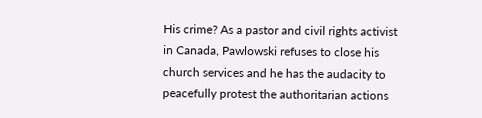His crime? As a pastor and civil rights activist in Canada, Pawlowski refuses to close his church services and he has the audacity to peacefully protest the authoritarian actions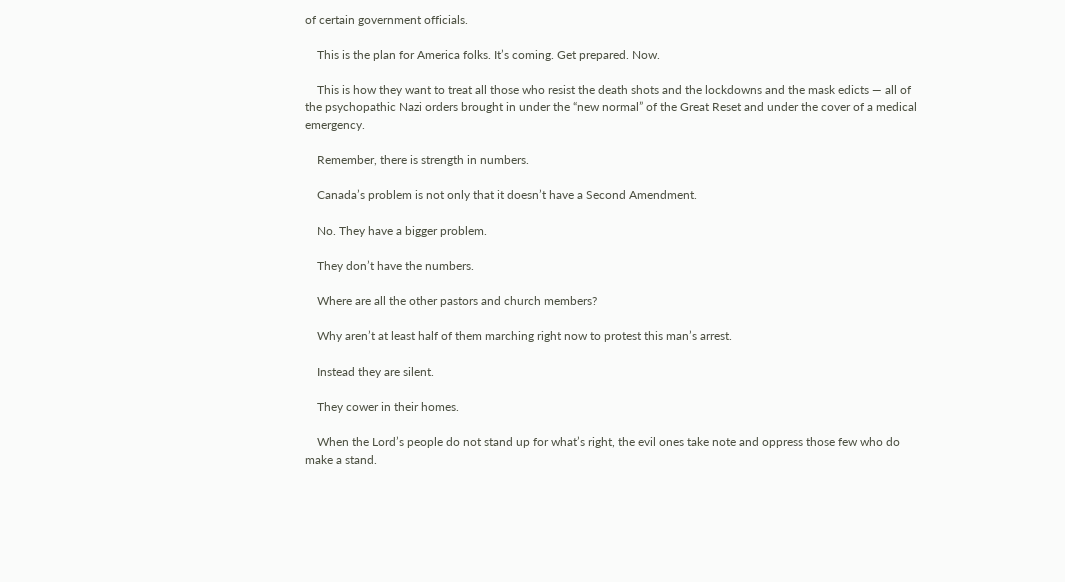of certain government officials.

    This is the plan for America folks. It’s coming. Get prepared. Now.

    This is how they want to treat all those who resist the death shots and the lockdowns and the mask edicts — all of the psychopathic Nazi orders brought in under the “new normal” of the Great Reset and under the cover of a medical emergency.

    Remember, there is strength in numbers.

    Canada’s problem is not only that it doesn’t have a Second Amendment.

    No. They have a bigger problem.

    They don’t have the numbers.

    Where are all the other pastors and church members?

    Why aren’t at least half of them marching right now to protest this man’s arrest.

    Instead they are silent.

    They cower in their homes.

    When the Lord’s people do not stand up for what’s right, the evil ones take note and oppress those few who do make a stand.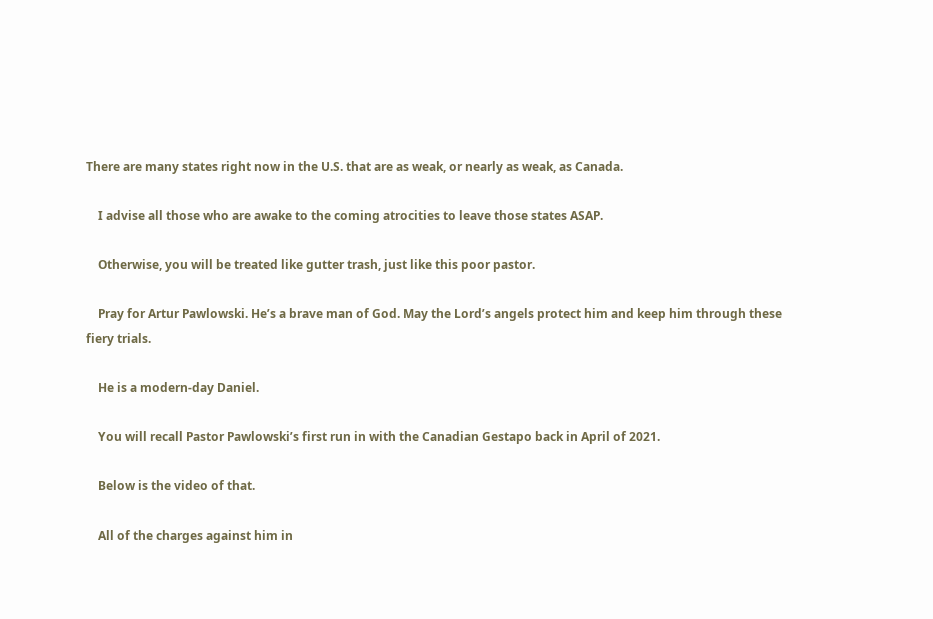There are many states right now in the U.S. that are as weak, or nearly as weak, as Canada.

    I advise all those who are awake to the coming atrocities to leave those states ASAP.

    Otherwise, you will be treated like gutter trash, just like this poor pastor.

    Pray for Artur Pawlowski. He’s a brave man of God. May the Lord’s angels protect him and keep him through these fiery trials.

    He is a modern-day Daniel.

    You will recall Pastor Pawlowski’s first run in with the Canadian Gestapo back in April of 2021.

    Below is the video of that.

    All of the charges against him in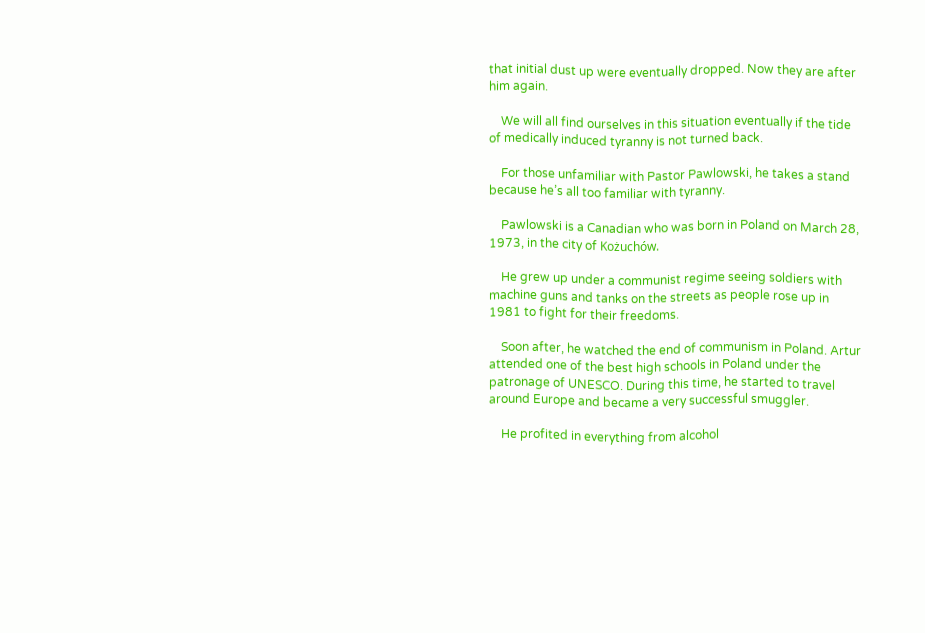that initial dust up were eventually dropped. Now they are after him again.

    We will all find ourselves in this situation eventually if the tide of medically induced tyranny is not turned back.

    For those unfamiliar with Pastor Pawlowski, he takes a stand because he’s all too familiar with tyranny.

    Pawlowski is a Canadian who was born in Poland on March 28, 1973, in the city of Kożuchów.

    He grew up under a communist regime seeing soldiers with machine guns and tanks on the streets as people rose up in 1981 to fight for their freedoms.

    Soon after, he watched the end of communism in Poland. Artur attended one of the best high schools in Poland under the patronage of UNESCO. During this time, he started to travel around Europe and became a very successful smuggler.

    He profited in everything from alcohol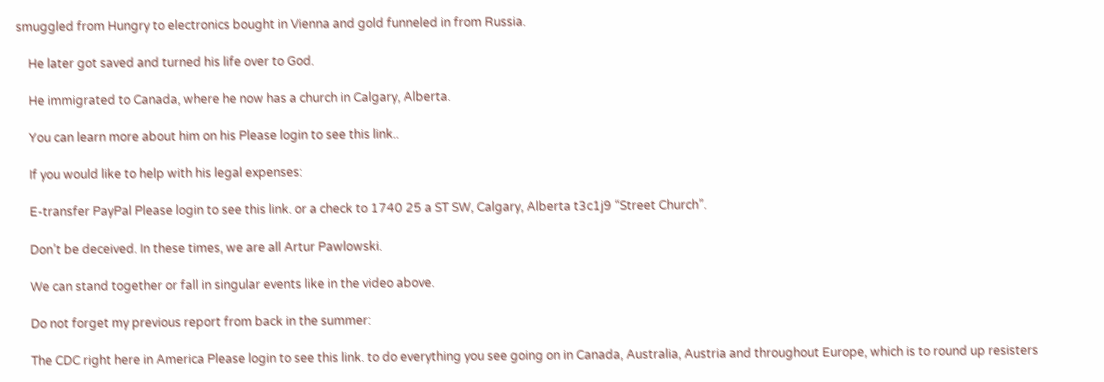smuggled from Hungry to electronics bought in Vienna and gold funneled in from Russia.

    He later got saved and turned his life over to God.

    He immigrated to Canada, where he now has a church in Calgary, Alberta.

    You can learn more about him on his Please login to see this link..

    If you would like to help with his legal expenses:

    E-transfer PayPal Please login to see this link. or a check to 1740 25 a ST SW, Calgary, Alberta t3c1j9 “Street Church”.

    Don’t be deceived. In these times, we are all Artur Pawlowski.

    We can stand together or fall in singular events like in the video above.

    Do not forget my previous report from back in the summer:

    The CDC right here in America Please login to see this link. to do everything you see going on in Canada, Australia, Austria and throughout Europe, which is to round up resisters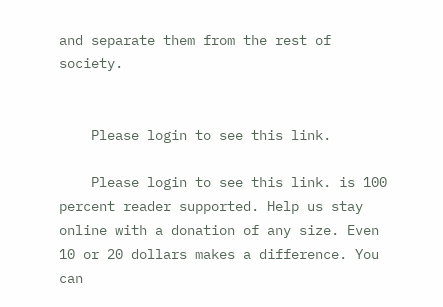and separate them from the rest of society.


    Please login to see this link.

    Please login to see this link. is 100 percent reader supported. Help us stay online with a donation of any size. Even 10 or 20 dollars makes a difference. You can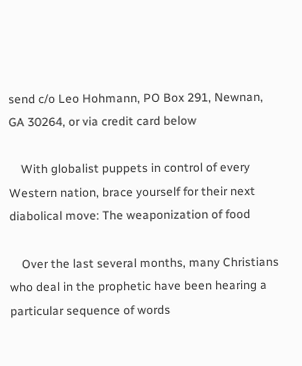send c/o Leo Hohmann, PO Box 291, Newnan, GA 30264, or via credit card below

    With globalist puppets in control of every Western nation, brace yourself for their next diabolical move: The weaponization of food

    Over the last several months, many Christians who deal in the prophetic have been hearing a particular sequence of words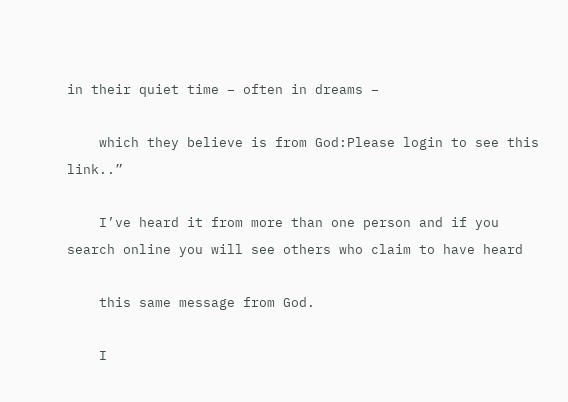in their quiet time – often in dreams –

    which they believe is from God:Please login to see this link..”

    I’ve heard it from more than one person and if you search online you will see others who claim to have heard

    this same message from God.

    I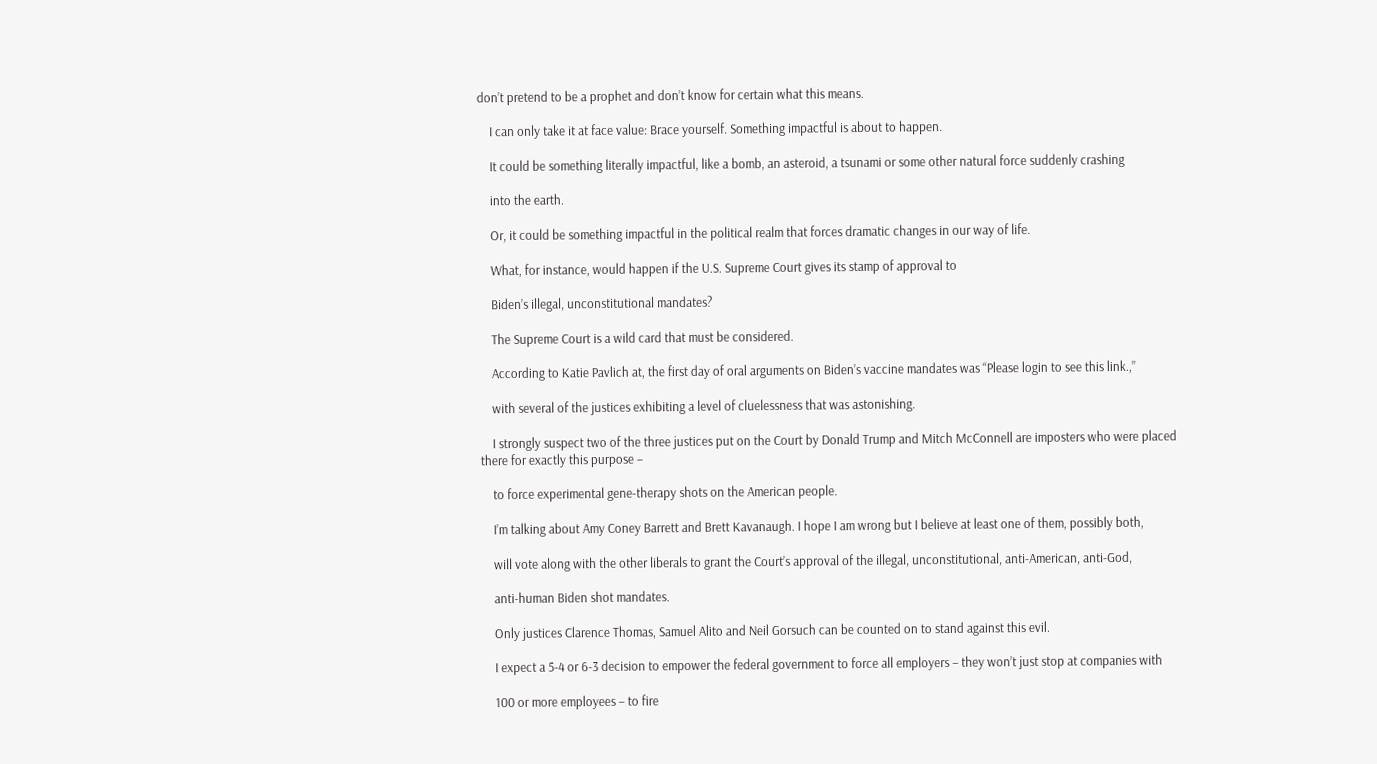don’t pretend to be a prophet and don’t know for certain what this means.

    I can only take it at face value: Brace yourself. Something impactful is about to happen.

    It could be something literally impactful, like a bomb, an asteroid, a tsunami or some other natural force suddenly crashing

    into the earth.

    Or, it could be something impactful in the political realm that forces dramatic changes in our way of life.

    What, for instance, would happen if the U.S. Supreme Court gives its stamp of approval to

    Biden’s illegal, unconstitutional mandates?

    The Supreme Court is a wild card that must be considered.

    According to Katie Pavlich at, the first day of oral arguments on Biden’s vaccine mandates was “Please login to see this link.,”

    with several of the justices exhibiting a level of cluelessness that was astonishing.

    I strongly suspect two of the three justices put on the Court by Donald Trump and Mitch McConnell are imposters who were placed there for exactly this purpose –

    to force experimental gene-therapy shots on the American people.

    I’m talking about Amy Coney Barrett and Brett Kavanaugh. I hope I am wrong but I believe at least one of them, possibly both,

    will vote along with the other liberals to grant the Court’s approval of the illegal, unconstitutional, anti-American, anti-God,

    anti-human Biden shot mandates.

    Only justices Clarence Thomas, Samuel Alito and Neil Gorsuch can be counted on to stand against this evil.

    I expect a 5-4 or 6-3 decision to empower the federal government to force all employers – they won’t just stop at companies with

    100 or more employees – to fire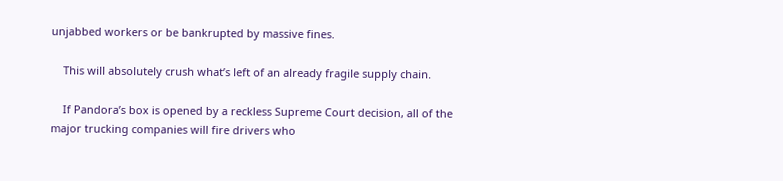unjabbed workers or be bankrupted by massive fines.

    This will absolutely crush what’s left of an already fragile supply chain.

    If Pandora’s box is opened by a reckless Supreme Court decision, all of the major trucking companies will fire drivers who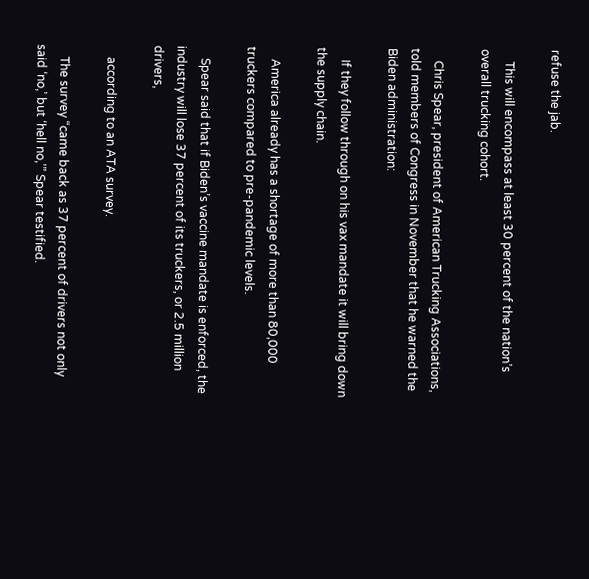refuse the jab.

    This will encompass at least 30 percent of the nation’s overall trucking cohort.

    Chris Spear, president of American Trucking Associations, told members of Congress in November that he warned the Biden administration:

    If they follow through on his vax mandate it will bring down the supply chain.

    America already has a shortage of more than 80,000 truckers compared to pre-pandemic levels.

    Spear said that if Biden’s vaccine mandate is enforced, the industry will lose 37 percent of its truckers, or 2.5 million drivers,

    according to an ATA survey.

    The survey “came back as 37 percent of drivers not only said ‘no,’ but ‘hell no,’” Spear testified.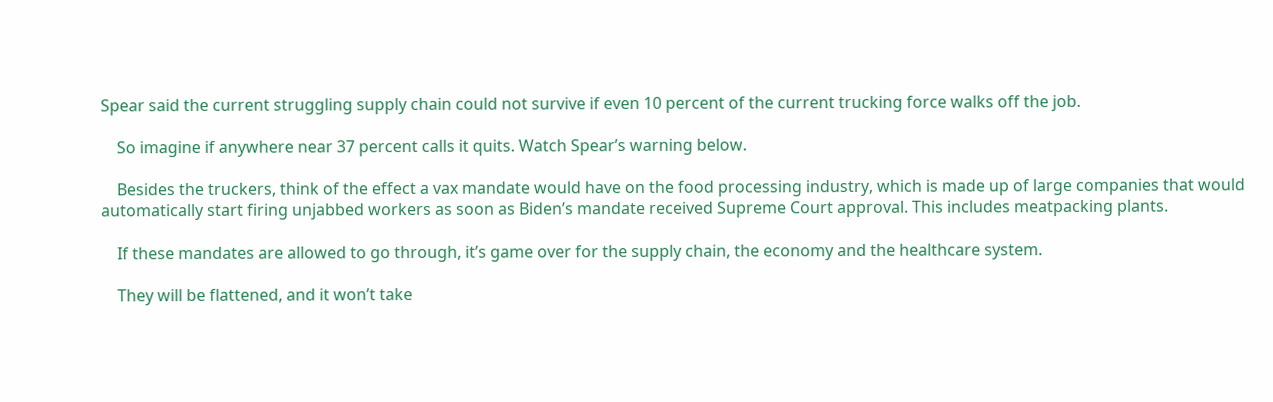Spear said the current struggling supply chain could not survive if even 10 percent of the current trucking force walks off the job.

    So imagine if anywhere near 37 percent calls it quits. Watch Spear’s warning below.

    Besides the truckers, think of the effect a vax mandate would have on the food processing industry, which is made up of large companies that would automatically start firing unjabbed workers as soon as Biden’s mandate received Supreme Court approval. This includes meatpacking plants.

    If these mandates are allowed to go through, it’s game over for the supply chain, the economy and the healthcare system.

    They will be flattened, and it won’t take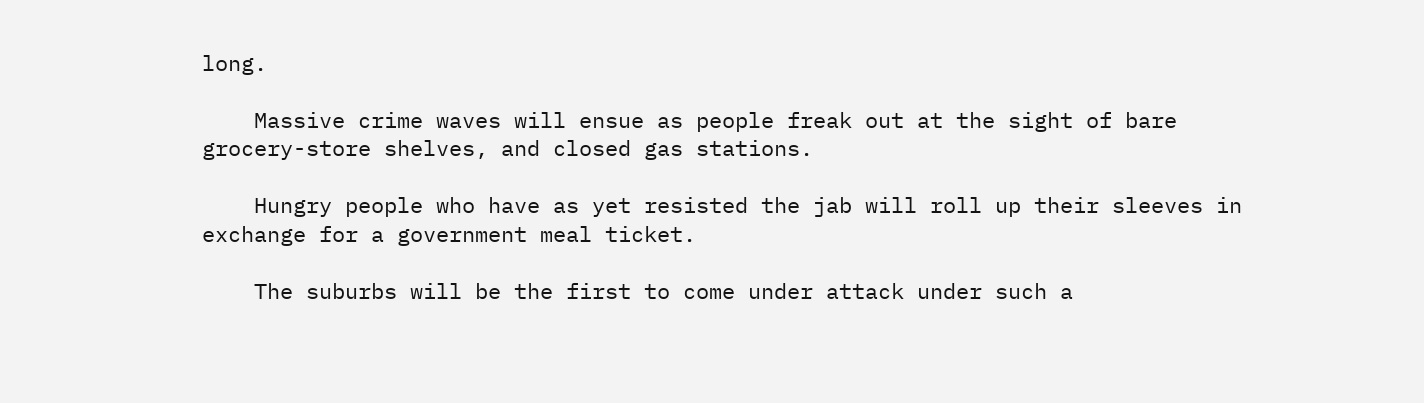long.

    Massive crime waves will ensue as people freak out at the sight of bare grocery-store shelves, and closed gas stations.

    Hungry people who have as yet resisted the jab will roll up their sleeves in exchange for a government meal ticket.

    The suburbs will be the first to come under attack under such a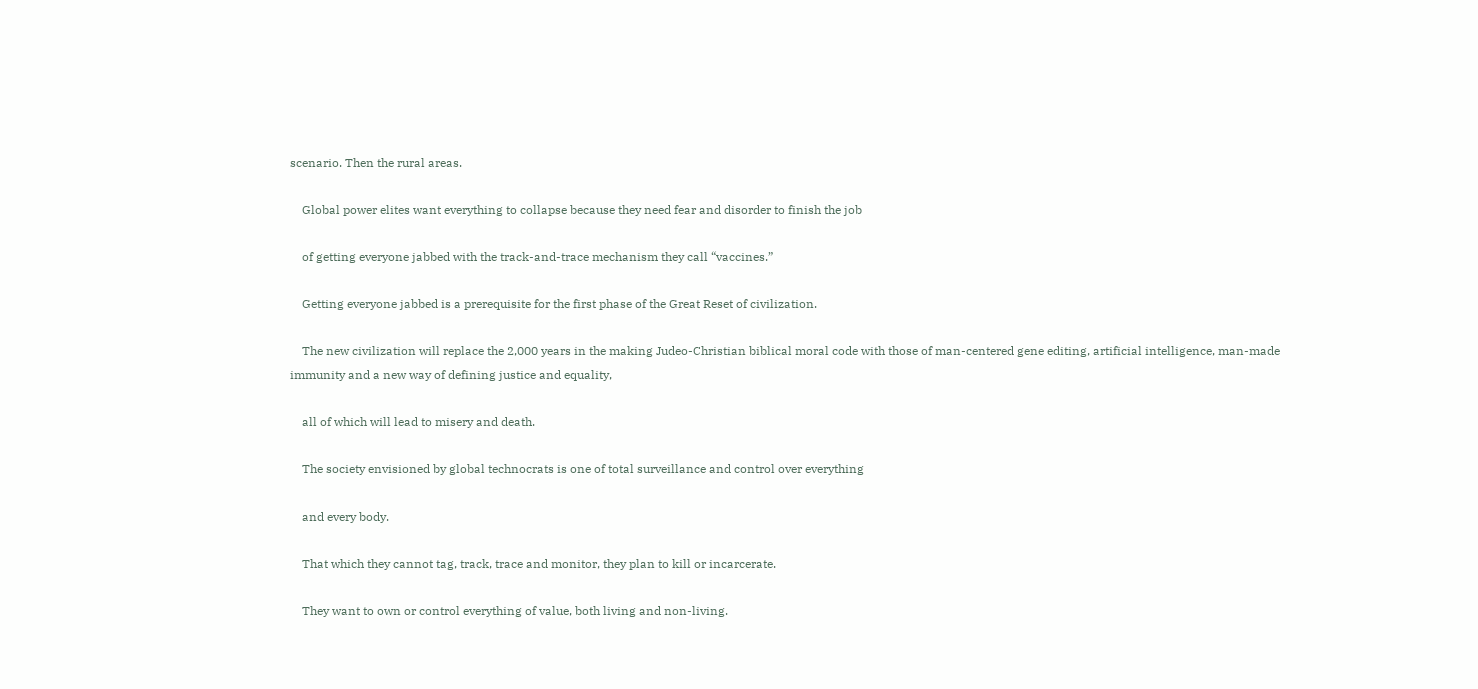scenario. Then the rural areas.

    Global power elites want everything to collapse because they need fear and disorder to finish the job

    of getting everyone jabbed with the track-and-trace mechanism they call “vaccines.”

    Getting everyone jabbed is a prerequisite for the first phase of the Great Reset of civilization.

    The new civilization will replace the 2,000 years in the making Judeo-Christian biblical moral code with those of man-centered gene editing, artificial intelligence, man-made immunity and a new way of defining justice and equality,

    all of which will lead to misery and death.

    The society envisioned by global technocrats is one of total surveillance and control over everything

    and every body.

    That which they cannot tag, track, trace and monitor, they plan to kill or incarcerate.

    They want to own or control everything of value, both living and non-living.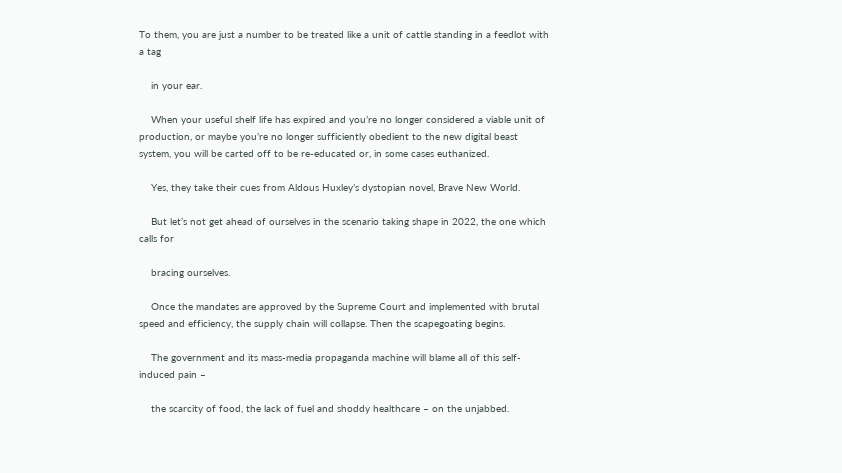To them, you are just a number to be treated like a unit of cattle standing in a feedlot with a tag

    in your ear.

    When your useful shelf life has expired and you’re no longer considered a viable unit of production, or maybe you’re no longer sufficiently obedient to the new digital beast system, you will be carted off to be re-educated or, in some cases euthanized.

    Yes, they take their cues from Aldous Huxley’s dystopian novel, Brave New World.

    But let’s not get ahead of ourselves in the scenario taking shape in 2022, the one which calls for

    bracing ourselves.

    Once the mandates are approved by the Supreme Court and implemented with brutal speed and efficiency, the supply chain will collapse. Then the scapegoating begins.

    The government and its mass-media propaganda machine will blame all of this self-induced pain –

    the scarcity of food, the lack of fuel and shoddy healthcare – on the unjabbed.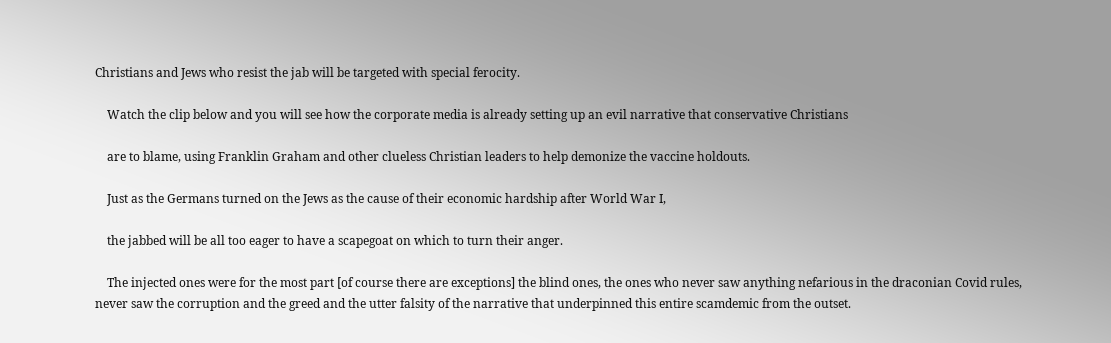Christians and Jews who resist the jab will be targeted with special ferocity.

    Watch the clip below and you will see how the corporate media is already setting up an evil narrative that conservative Christians

    are to blame, using Franklin Graham and other clueless Christian leaders to help demonize the vaccine holdouts.

    Just as the Germans turned on the Jews as the cause of their economic hardship after World War I,

    the jabbed will be all too eager to have a scapegoat on which to turn their anger.

    The injected ones were for the most part [of course there are exceptions] the blind ones, the ones who never saw anything nefarious in the draconian Covid rules, never saw the corruption and the greed and the utter falsity of the narrative that underpinned this entire scamdemic from the outset.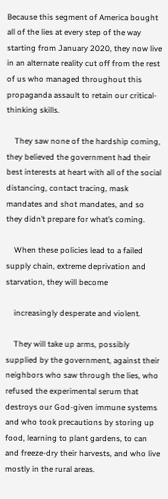Because this segment of America bought all of the lies at every step of the way starting from January 2020, they now live in an alternate reality cut off from the rest of us who managed throughout this propaganda assault to retain our critical-thinking skills.

    They saw none of the hardship coming, they believed the government had their best interests at heart with all of the social distancing, contact tracing, mask mandates and shot mandates, and so they didn’t prepare for what’s coming.

    When these policies lead to a failed supply chain, extreme deprivation and starvation, they will become

    increasingly desperate and violent.

    They will take up arms, possibly supplied by the government, against their neighbors who saw through the lies, who refused the experimental serum that destroys our God-given immune systems and who took precautions by storing up food, learning to plant gardens, to can and freeze-dry their harvests, and who live mostly in the rural areas.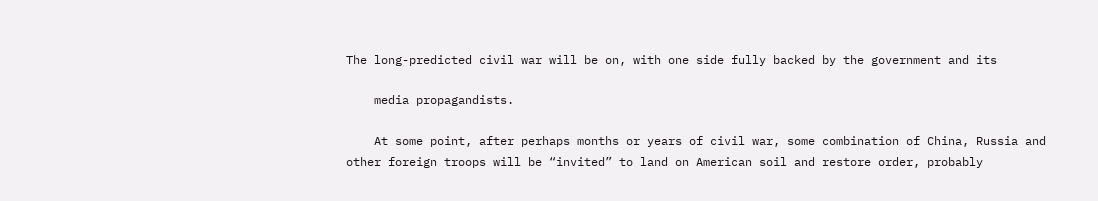The long-predicted civil war will be on, with one side fully backed by the government and its

    media propagandists.

    At some point, after perhaps months or years of civil war, some combination of China, Russia and other foreign troops will be “invited” to land on American soil and restore order, probably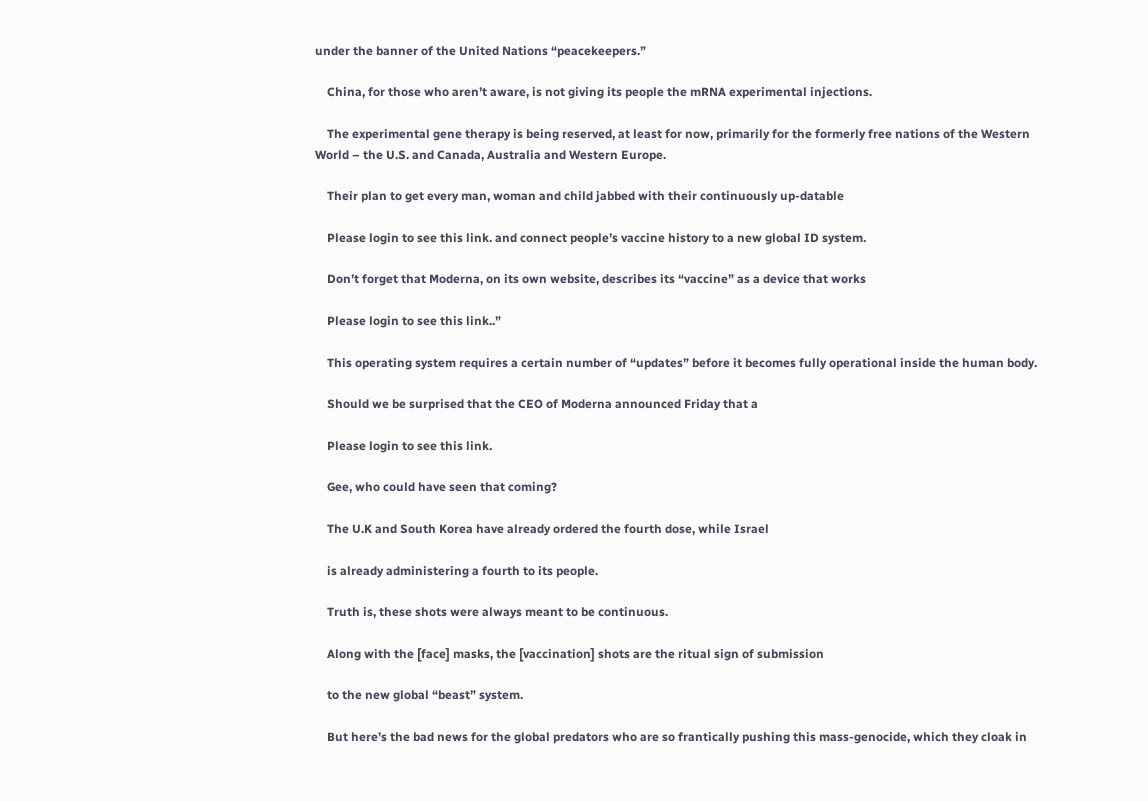under the banner of the United Nations “peacekeepers.”

    China, for those who aren’t aware, is not giving its people the mRNA experimental injections.

    The experimental gene therapy is being reserved, at least for now, primarily for the formerly free nations of the Western World – the U.S. and Canada, Australia and Western Europe.

    Their plan to get every man, woman and child jabbed with their continuously up-datable

    Please login to see this link. and connect people’s vaccine history to a new global ID system.

    Don’t forget that Moderna, on its own website, describes its “vaccine” as a device that works

    Please login to see this link..”

    This operating system requires a certain number of “updates” before it becomes fully operational inside the human body.

    Should we be surprised that the CEO of Moderna announced Friday that a

    Please login to see this link.

    Gee, who could have seen that coming?

    The U.K and South Korea have already ordered the fourth dose, while Israel

    is already administering a fourth to its people.

    Truth is, these shots were always meant to be continuous.

    Along with the [face] masks, the [vaccination] shots are the ritual sign of submission

    to the new global “beast” system.

    But here’s the bad news for the global predators who are so frantically pushing this mass-genocide, which they cloak in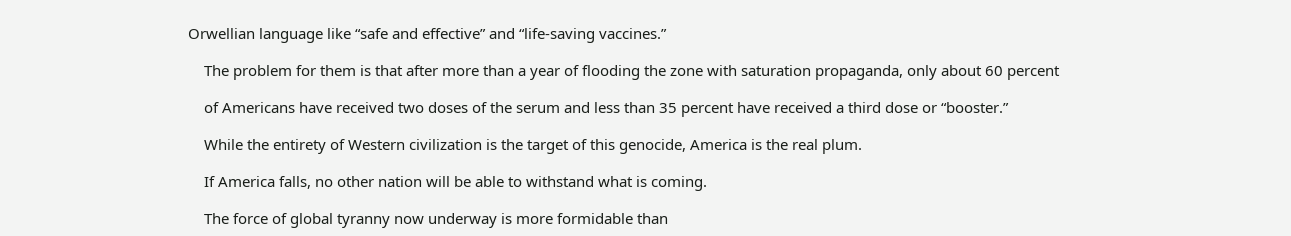Orwellian language like “safe and effective” and “life-saving vaccines.”

    The problem for them is that after more than a year of flooding the zone with saturation propaganda, only about 60 percent

    of Americans have received two doses of the serum and less than 35 percent have received a third dose or “booster.”

    While the entirety of Western civilization is the target of this genocide, America is the real plum.

    If America falls, no other nation will be able to withstand what is coming.

    The force of global tyranny now underway is more formidable than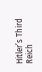Hitler’s Third Reich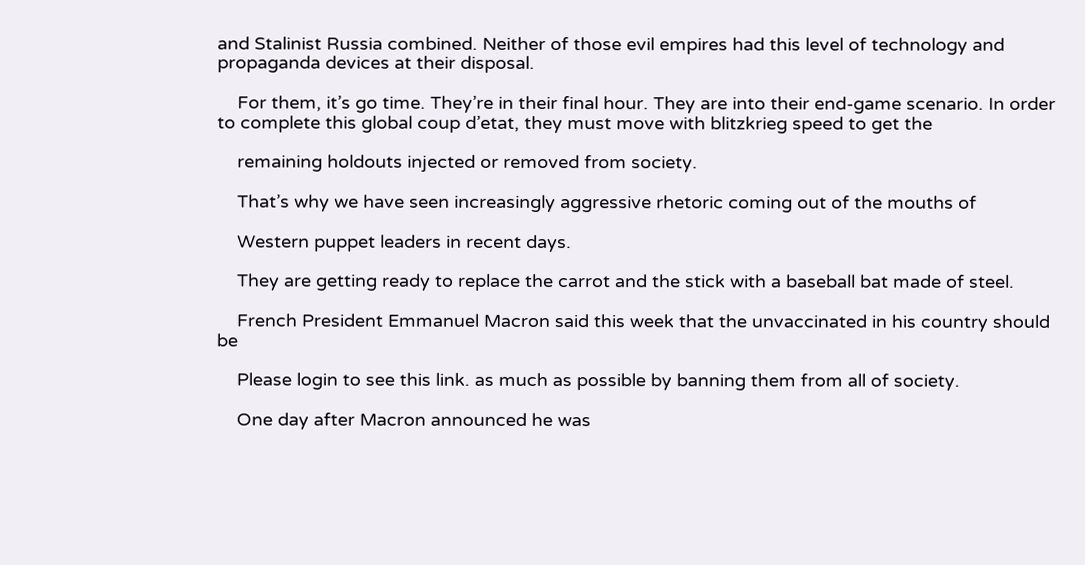and Stalinist Russia combined. Neither of those evil empires had this level of technology and propaganda devices at their disposal.

    For them, it’s go time. They’re in their final hour. They are into their end-game scenario. In order to complete this global coup d’etat, they must move with blitzkrieg speed to get the

    remaining holdouts injected or removed from society.

    That’s why we have seen increasingly aggressive rhetoric coming out of the mouths of

    Western puppet leaders in recent days.

    They are getting ready to replace the carrot and the stick with a baseball bat made of steel.

    French President Emmanuel Macron said this week that the unvaccinated in his country should be

    Please login to see this link. as much as possible by banning them from all of society.

    One day after Macron announced he was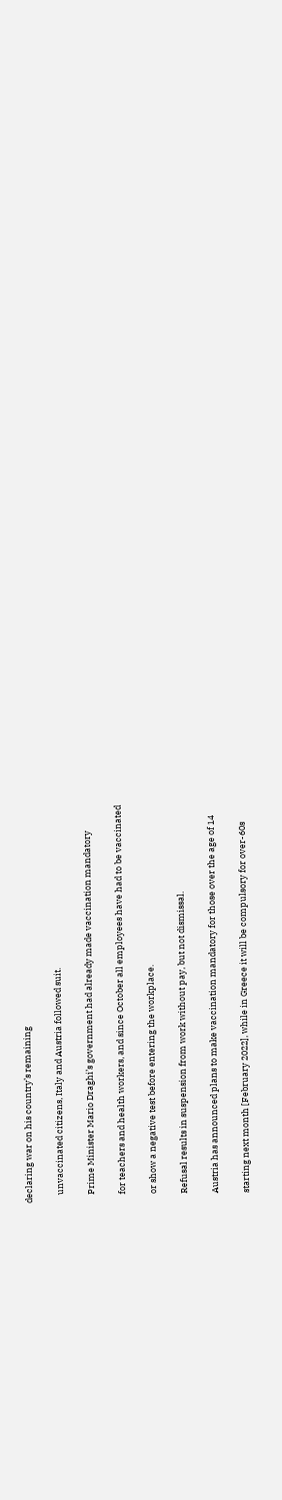declaring war on his country’s remaining

    unvaccinated citizens, Italy and Austria followed suit.

    Prime Minister Mario Draghi’s government had already made vaccination mandatory

    for teachers and health workers, and since October all employees have had to be vaccinated

    or show a negative test before entering the workplace.

    Refusal results in suspension from work without pay, but not dismissal.

    Austria has announced plans to make vaccination mandatory for those over the age of 14

    starting next month [February 2022], while in Greece it will be compulsory for over-60s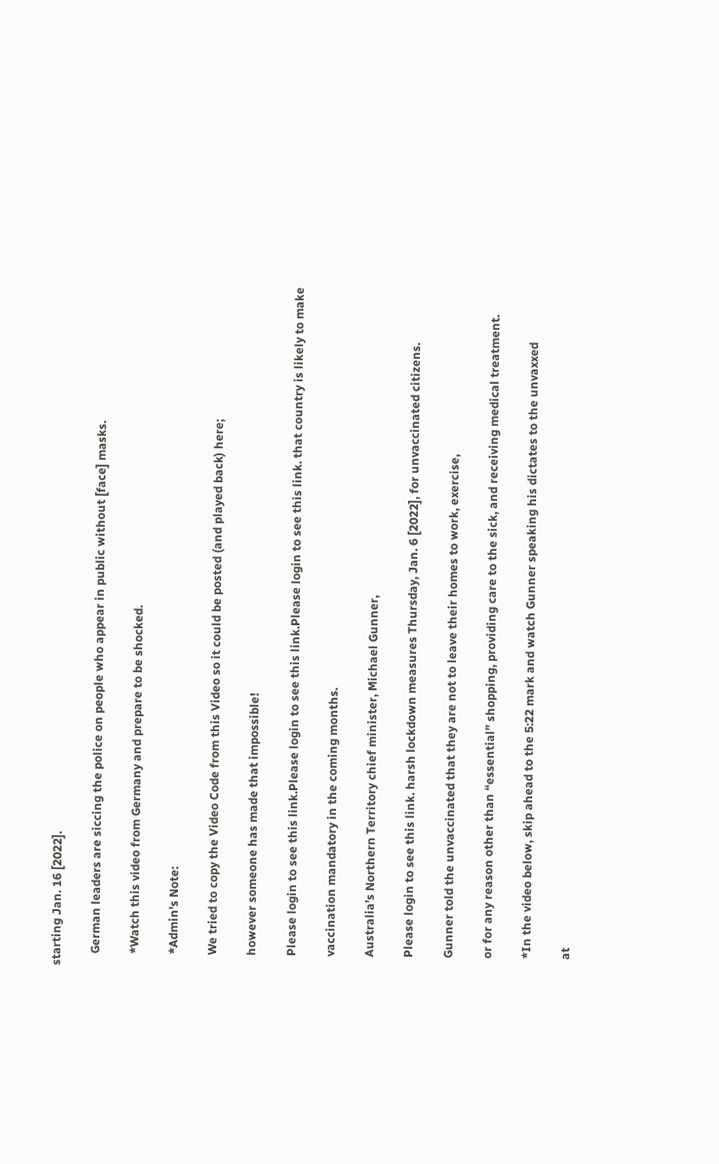starting Jan. 16 [2022].

    German leaders are siccing the police on people who appear in public without [face] masks.

    *Watch this video from Germany and prepare to be shocked.

    *Admin's Note:

    We tried to copy the Video Code from this Video so it could be posted (and played back) here;

    however someone has made that impossible!

    Please login to see this link.Please login to see this link.Please login to see this link. that country is likely to make

    vaccination mandatory in the coming months.

    Australia’s Northern Territory chief minister, Michael Gunner,

    Please login to see this link. harsh lockdown measures Thursday, Jan. 6 [2022], for unvaccinated citizens.

    Gunner told the unvaccinated that they are not to leave their homes to work, exercise,

    or for any reason other than “essential” shopping, providing care to the sick, and receiving medical treatment.

    *In the video below, skip ahead to the 5:22 mark and watch Gunner speaking his dictates to the unvaxxed

    at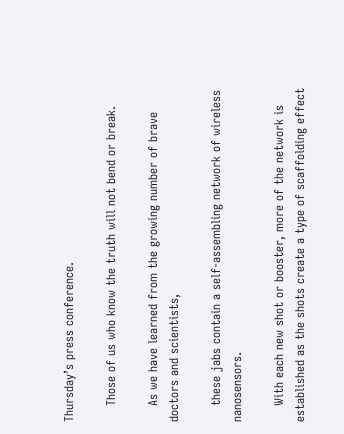Thursday’s press conference.

    Those of us who know the truth will not bend or break.

    As we have learned from the growing number of brave doctors and scientists,

    these jabs contain a self-assembling network of wireless nanosensors.

    With each new shot or booster, more of the network is established as the shots create a type of scaffolding effect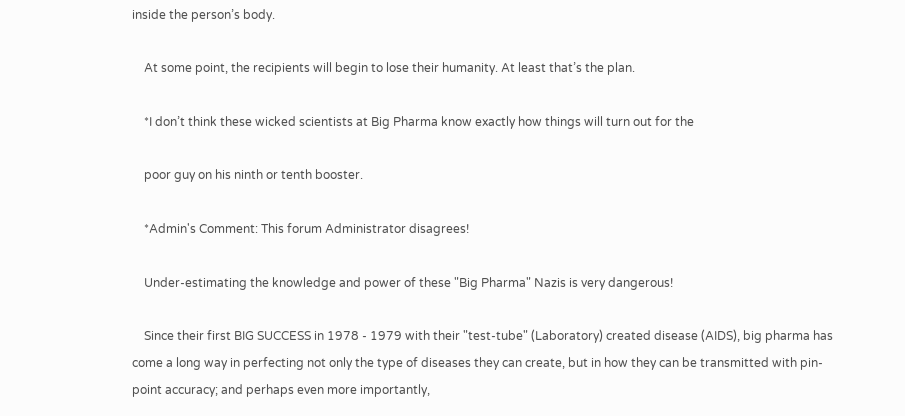inside the person’s body.

    At some point, the recipients will begin to lose their humanity. At least that’s the plan.

    *I don’t think these wicked scientists at Big Pharma know exactly how things will turn out for the

    poor guy on his ninth or tenth booster.

    *Admin's Comment: This forum Administrator disagrees!

    Under-estimating the knowledge and power of these "Big Pharma" Nazis is very dangerous!

    Since their first BIG SUCCESS in 1978 - 1979 with their "test-tube" (Laboratory) created disease (AIDS), big pharma has come a long way in perfecting not only the type of diseases they can create, but in how they can be transmitted with pin-point accuracy; and perhaps even more importantly,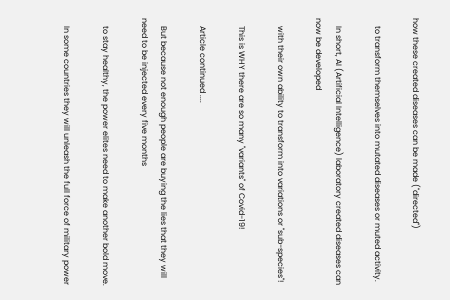how these created diseases can be made ("directed")

    to transform themselves into mutated diseases or muted activity.

    In short, AI (Artificial Intelligence) laboratory created diseases can now be developed

    with their own ability to transform into variations or "sub-species"!

    This is WHY there are so many "variants" of Covid-19!

    Article continued ....

    But because not enough people are buying the lies that they will need to be injected every five months

    to stay healthy, the power elites need to make another bold move.

    In some countries they will unleash the full force of military power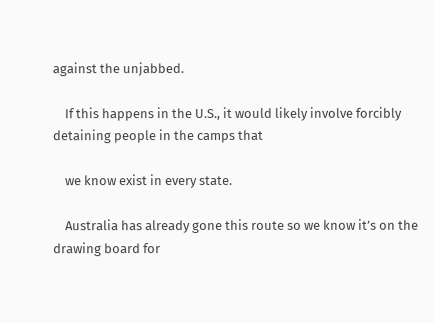against the unjabbed.

    If this happens in the U.S., it would likely involve forcibly detaining people in the camps that

    we know exist in every state.

    Australia has already gone this route so we know it’s on the drawing board for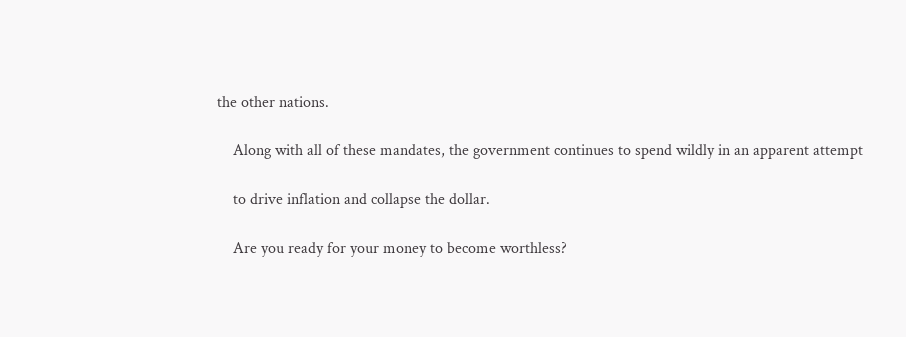the other nations.

    Along with all of these mandates, the government continues to spend wildly in an apparent attempt

    to drive inflation and collapse the dollar.

    Are you ready for your money to become worthless?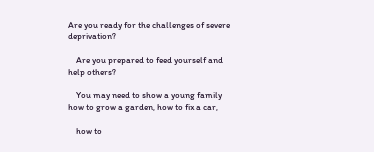Are you ready for the challenges of severe deprivation?

    Are you prepared to feed yourself and help others?

    You may need to show a young family how to grow a garden, how to fix a car,

    how to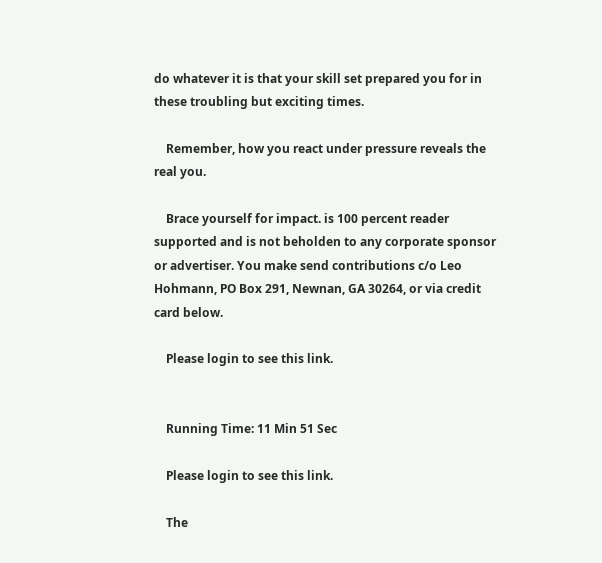do whatever it is that your skill set prepared you for in these troubling but exciting times.

    Remember, how you react under pressure reveals the real you.

    Brace yourself for impact. is 100 percent reader supported and is not beholden to any corporate sponsor or advertiser. You make send contributions c/o Leo Hohmann, PO Box 291, Newnan, GA 30264, or via credit card below.

    Please login to see this link.


    Running Time: 11 Min 51 Sec

    Please login to see this link.

    The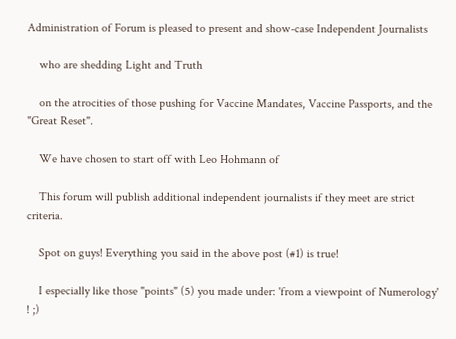Administration of Forum is pleased to present and show-case Independent Journalists

    who are shedding Light and Truth

    on the atrocities of those pushing for Vaccine Mandates, Vaccine Passports, and the "Great Reset".

    We have chosen to start off with Leo Hohmann of

    This forum will publish additional independent journalists if they meet are strict criteria.

    Spot on guys! Everything you said in the above post (#1) is true!

    I especially like those "points" (5) you made under: 'from a viewpoint of Numerology' ! ;)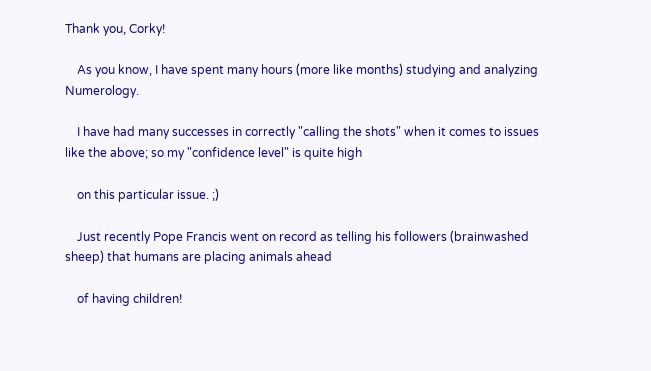Thank you, Corky!

    As you know, I have spent many hours (more like months) studying and analyzing Numerology.

    I have had many successes in correctly "calling the shots" when it comes to issues like the above; so my "confidence level" is quite high

    on this particular issue. ;)

    Just recently Pope Francis went on record as telling his followers (brainwashed sheep) that humans are placing animals ahead

    of having children!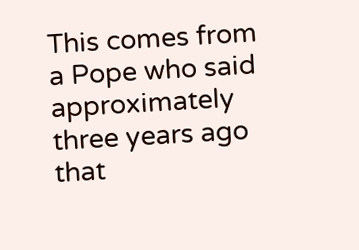This comes from a Pope who said approximately three years ago that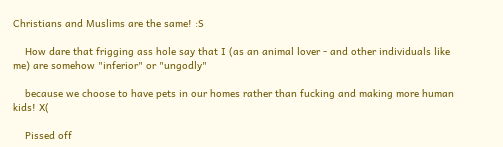Christians and Muslims are the same! :S

    How dare that frigging ass hole say that I (as an animal lover - and other individuals like me) are somehow "inferior" or "ungodly"

    because we choose to have pets in our homes rather than fucking and making more human kids! X(

    Pissed off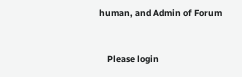human, and Admin of Forum


    Please login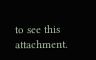to see this attachment.